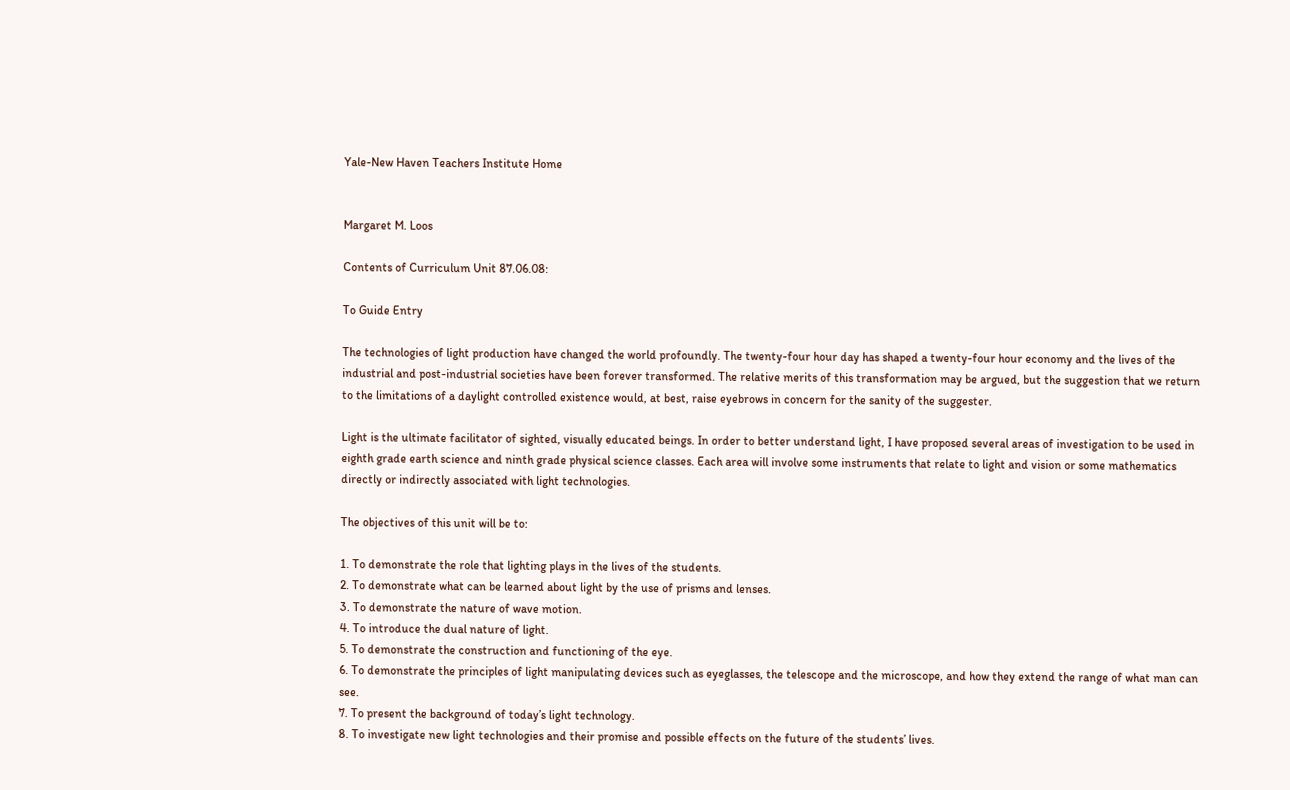Yale-New Haven Teachers Institute Home


Margaret M. Loos

Contents of Curriculum Unit 87.06.08:

To Guide Entry

The technologies of light production have changed the world profoundly. The twenty-four hour day has shaped a twenty-four hour economy and the lives of the industrial and post-industrial societies have been forever transformed. The relative merits of this transformation may be argued, but the suggestion that we return to the limitations of a daylight controlled existence would, at best, raise eyebrows in concern for the sanity of the suggester.

Light is the ultimate facilitator of sighted, visually educated beings. In order to better understand light, I have proposed several areas of investigation to be used in eighth grade earth science and ninth grade physical science classes. Each area will involve some instruments that relate to light and vision or some mathematics directly or indirectly associated with light technologies.

The objectives of this unit will be to:

1. To demonstrate the role that lighting plays in the lives of the students.
2. To demonstrate what can be learned about light by the use of prisms and lenses.
3. To demonstrate the nature of wave motion.
4. To introduce the dual nature of light.
5. To demonstrate the construction and functioning of the eye.
6. To demonstrate the principles of light manipulating devices such as eyeglasses, the telescope and the microscope, and how they extend the range of what man can see.
7. To present the background of today’s light technology.
8. To investigate new light technologies and their promise and possible effects on the future of the students’ lives.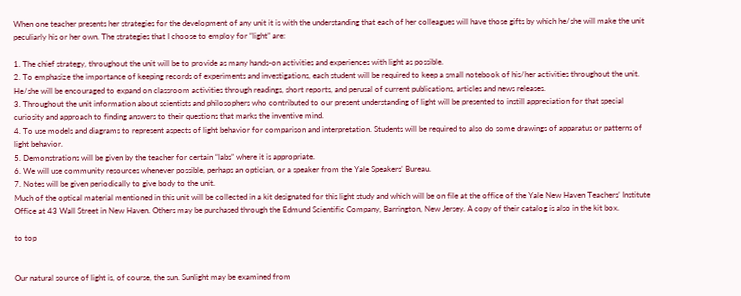When one teacher presents her strategies for the development of any unit it is with the understanding that each of her colleagues will have those gifts by which he/she will make the unit peculiarly his or her own. The strategies that I choose to employ for “light” are:

1. The chief strategy, throughout the unit will be to provide as many hands-on activities and experiences with light as possible.
2. To emphasize the importance of keeping records of experiments and investigations, each student will be required to keep a small notebook of his/her activities throughout the unit. He/she will be encouraged to expand on classroom activities through readings, short reports, and perusal of current publications, articles and news releases.
3. Throughout the unit information about scientists and philosophers who contributed to our present understanding of light will be presented to instill appreciation for that special curiosity and approach to finding answers to their questions that marks the inventive mind.
4. To use models and diagrams to represent aspects of light behavior for comparison and interpretation. Students will be required to also do some drawings of apparatus or patterns of light behavior.
5. Demonstrations will be given by the teacher for certain “labs” where it is appropriate.
6. We will use community resources whenever possible, perhaps an optician, or a speaker from the Yale Speakers’ Bureau.
7. Notes will be given periodically to give body to the unit.
Much of the optical material mentioned in this unit will be collected in a kit designated for this light study and which will be on file at the office of the Yale New Haven Teachers’ Institute Office at 43 Wall Street in New Haven. Others may be purchased through the Edmund Scientific Company, Barrington, New Jersey. A copy of their catalog is also in the kit box.

to top


Our natural source of light is, of course, the sun. Sunlight may be examined from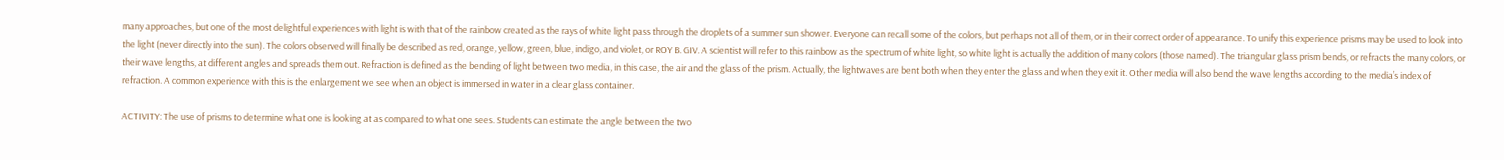many approaches, but one of the most delightful experiences with light is with that of the rainbow created as the rays of white light pass through the droplets of a summer sun shower. Everyone can recall some of the colors, but perhaps not all of them, or in their correct order of appearance. To unify this experience prisms may be used to look into the light (never directly into the sun). The colors observed will finally be described as red, orange, yellow, green, blue, indigo, and violet, or ROY B. GIV. A scientist will refer to this rainbow as the spectrum of white light, so white light is actually the addition of many colors (those named). The triangular glass prism bends, or refracts the many colors, or their wave lengths, at different angles and spreads them out. Refraction is defined as the bending of light between two media, in this case, the air and the glass of the prism. Actually, the lightwaves are bent both when they enter the glass and when they exit it. Other media will also bend the wave lengths according to the media’s index of refraction. A common experience with this is the enlargement we see when an object is immersed in water in a clear glass container.

ACTIVITY: The use of prisms to determine what one is looking at as compared to what one sees. Students can estimate the angle between the two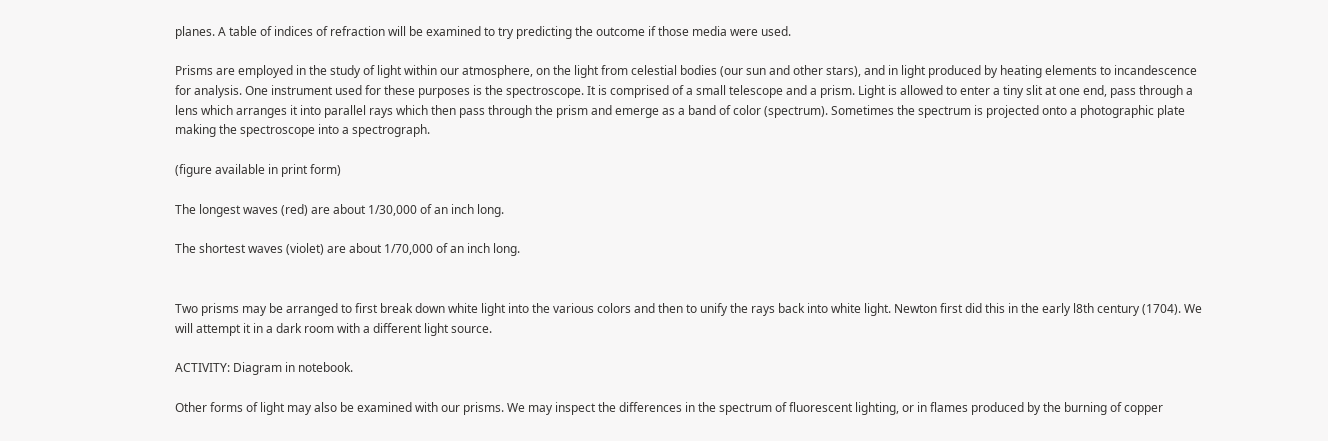planes. A table of indices of refraction will be examined to try predicting the outcome if those media were used.

Prisms are employed in the study of light within our atmosphere, on the light from celestial bodies (our sun and other stars), and in light produced by heating elements to incandescence for analysis. One instrument used for these purposes is the spectroscope. It is comprised of a small telescope and a prism. Light is allowed to enter a tiny slit at one end, pass through a lens which arranges it into parallel rays which then pass through the prism and emerge as a band of color (spectrum). Sometimes the spectrum is projected onto a photographic plate making the spectroscope into a spectrograph.

(figure available in print form)

The longest waves (red) are about 1/30,000 of an inch long.

The shortest waves (violet) are about 1/70,000 of an inch long.


Two prisms may be arranged to first break down white light into the various colors and then to unify the rays back into white light. Newton first did this in the early l8th century (1704). We will attempt it in a dark room with a different light source.

ACTIVITY: Diagram in notebook.

Other forms of light may also be examined with our prisms. We may inspect the differences in the spectrum of fluorescent lighting, or in flames produced by the burning of copper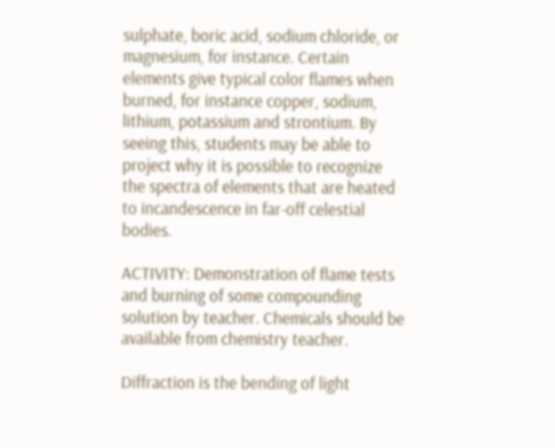sulphate, boric acid, sodium chloride, or magnesium, for instance. Certain elements give typical color flames when burned, for instance copper, sodium, lithium, potassium and strontium. By seeing this, students may be able to project why it is possible to recognize the spectra of elements that are heated to incandescence in far-off celestial bodies.

ACTIVITY: Demonstration of flame tests and burning of some compounding solution by teacher. Chemicals should be available from chemistry teacher.

Diffraction is the bending of light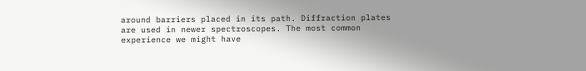around barriers placed in its path. Diffraction plates are used in newer spectroscopes. The most common experience we might have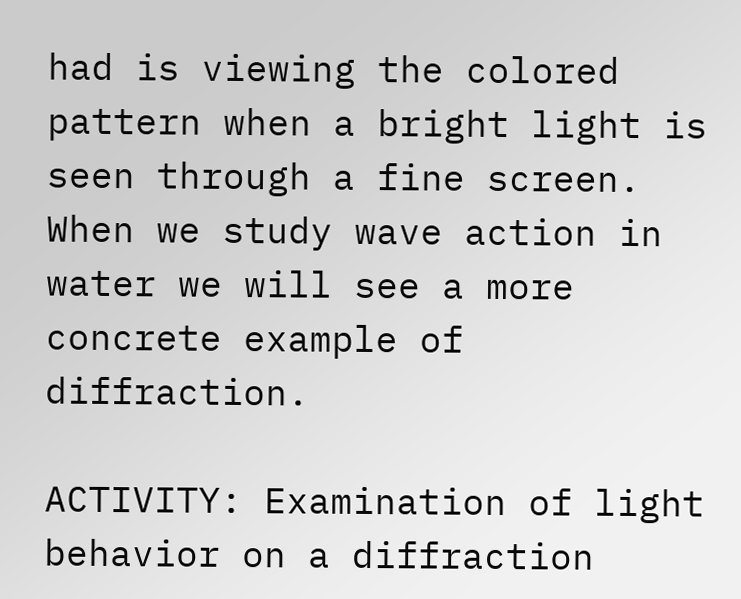had is viewing the colored pattern when a bright light is seen through a fine screen. When we study wave action in water we will see a more concrete example of diffraction.

ACTIVITY: Examination of light behavior on a diffraction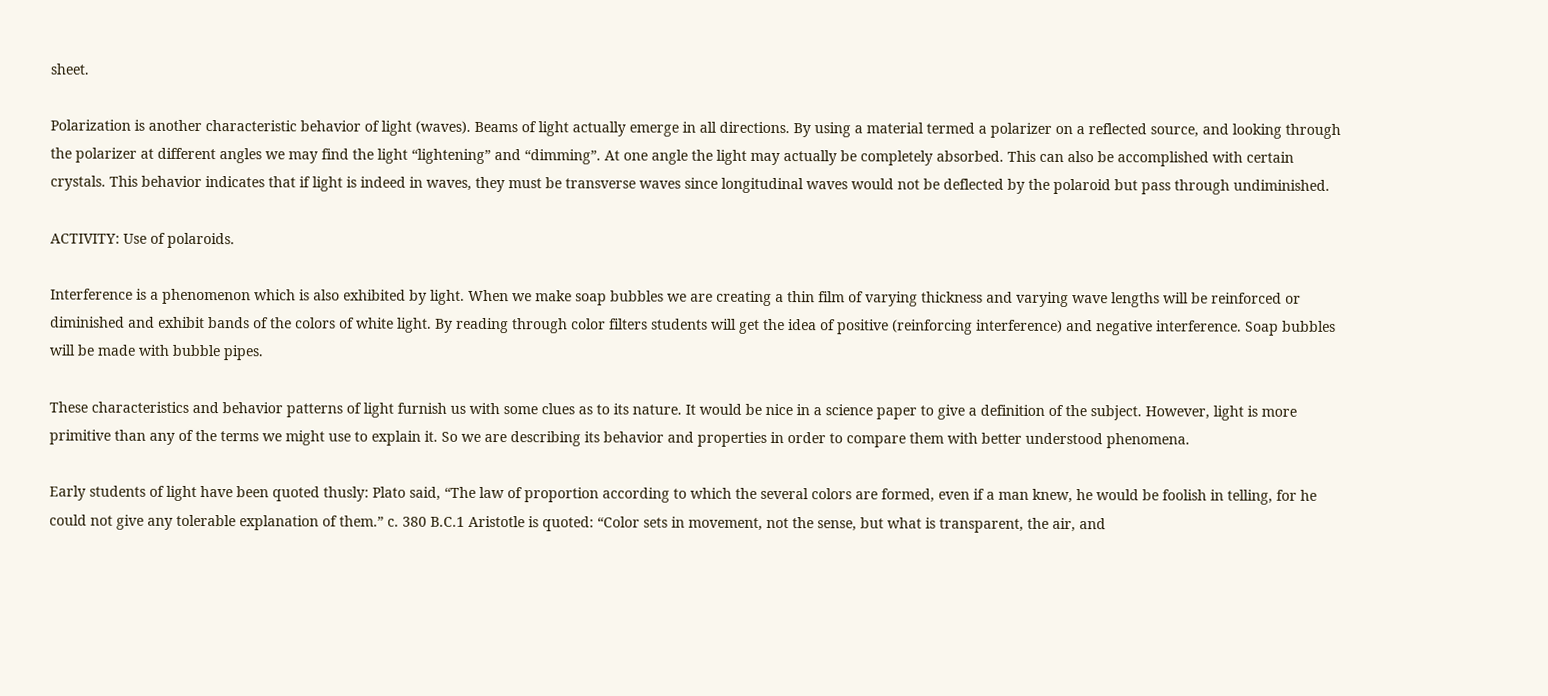sheet.

Polarization is another characteristic behavior of light (waves). Beams of light actually emerge in all directions. By using a material termed a polarizer on a reflected source, and looking through the polarizer at different angles we may find the light “lightening” and “dimming”. At one angle the light may actually be completely absorbed. This can also be accomplished with certain crystals. This behavior indicates that if light is indeed in waves, they must be transverse waves since longitudinal waves would not be deflected by the polaroid but pass through undiminished.

ACTIVITY: Use of polaroids.

Interference is a phenomenon which is also exhibited by light. When we make soap bubbles we are creating a thin film of varying thickness and varying wave lengths will be reinforced or diminished and exhibit bands of the colors of white light. By reading through color filters students will get the idea of positive (reinforcing interference) and negative interference. Soap bubbles will be made with bubble pipes.

These characteristics and behavior patterns of light furnish us with some clues as to its nature. It would be nice in a science paper to give a definition of the subject. However, light is more primitive than any of the terms we might use to explain it. So we are describing its behavior and properties in order to compare them with better understood phenomena.

Early students of light have been quoted thusly: Plato said, “The law of proportion according to which the several colors are formed, even if a man knew, he would be foolish in telling, for he could not give any tolerable explanation of them.” c. 380 B.C.1 Aristotle is quoted: “Color sets in movement, not the sense, but what is transparent, the air, and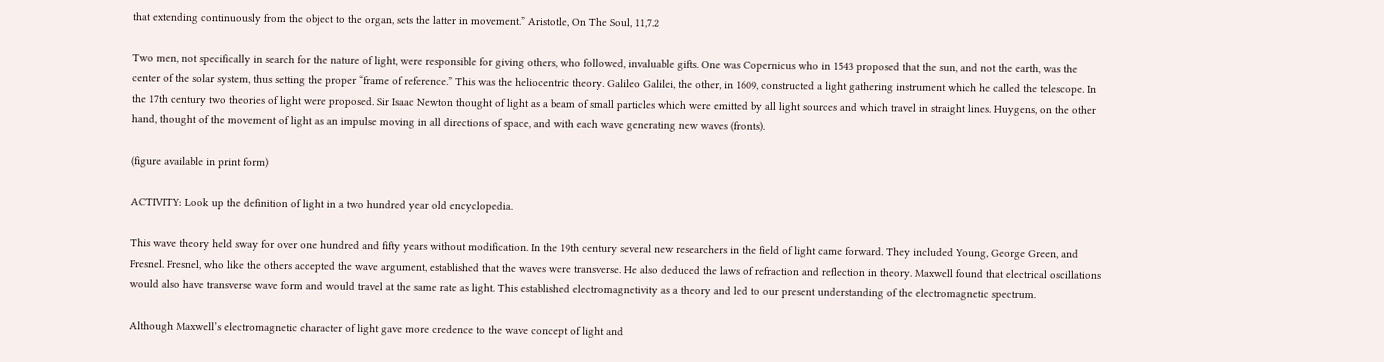that extending continuously from the object to the organ, sets the latter in movement.” Aristotle, On The Soul, 11,7.2

Two men, not specifically in search for the nature of light, were responsible for giving others, who followed, invaluable gifts. One was Copernicus who in 1543 proposed that the sun, and not the earth, was the center of the solar system, thus setting the proper “frame of reference.” This was the heliocentric theory. Galileo Galilei, the other, in 1609, constructed a light gathering instrument which he called the telescope. In the 17th century two theories of light were proposed. Sir Isaac Newton thought of light as a beam of small particles which were emitted by all light sources and which travel in straight lines. Huygens, on the other hand, thought of the movement of light as an impulse moving in all directions of space, and with each wave generating new waves (fronts).

(figure available in print form)

ACTIVITY: Look up the definition of light in a two hundred year old encyclopedia.

This wave theory held sway for over one hundred and fifty years without modification. In the 19th century several new researchers in the field of light came forward. They included Young, George Green, and Fresnel. Fresnel, who like the others accepted the wave argument, established that the waves were transverse. He also deduced the laws of refraction and reflection in theory. Maxwell found that electrical oscillations would also have transverse wave form and would travel at the same rate as light. This established electromagnetivity as a theory and led to our present understanding of the electromagnetic spectrum.

Although Maxwell’s electromagnetic character of light gave more credence to the wave concept of light and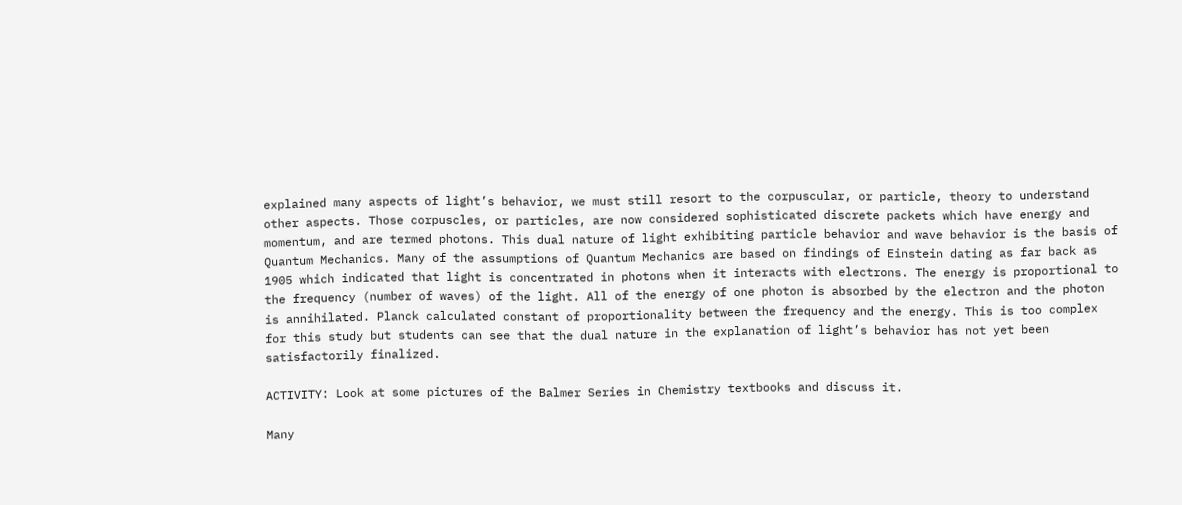explained many aspects of light’s behavior, we must still resort to the corpuscular, or particle, theory to understand other aspects. Those corpuscles, or particles, are now considered sophisticated discrete packets which have energy and momentum, and are termed photons. This dual nature of light exhibiting particle behavior and wave behavior is the basis of Quantum Mechanics. Many of the assumptions of Quantum Mechanics are based on findings of Einstein dating as far back as 1905 which indicated that light is concentrated in photons when it interacts with electrons. The energy is proportional to the frequency (number of waves) of the light. All of the energy of one photon is absorbed by the electron and the photon is annihilated. Planck calculated constant of proportionality between the frequency and the energy. This is too complex for this study but students can see that the dual nature in the explanation of light’s behavior has not yet been satisfactorily finalized.

ACTIVITY: Look at some pictures of the Balmer Series in Chemistry textbooks and discuss it.

Many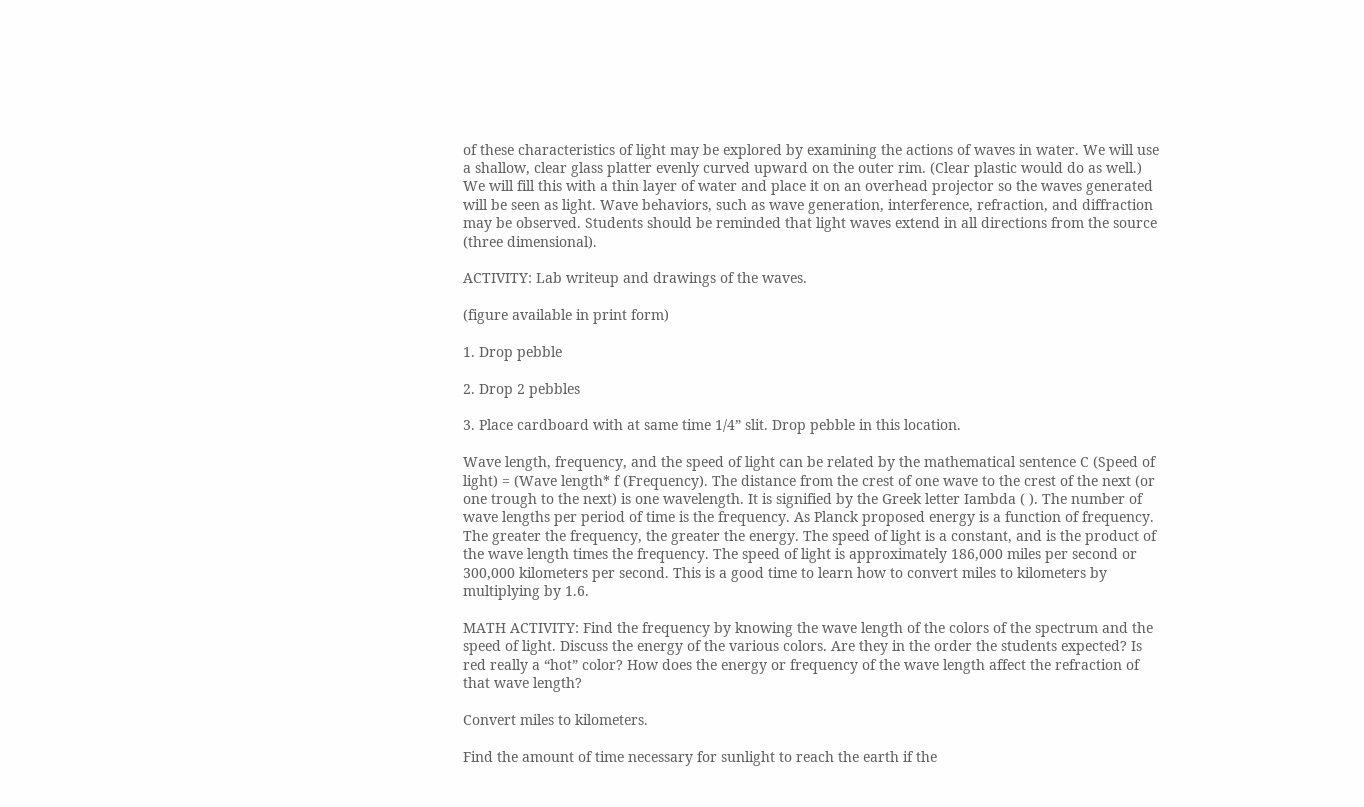of these characteristics of light may be explored by examining the actions of waves in water. We will use a shallow, clear glass platter evenly curved upward on the outer rim. (Clear plastic would do as well.) We will fill this with a thin layer of water and place it on an overhead projector so the waves generated will be seen as light. Wave behaviors, such as wave generation, interference, refraction, and diffraction may be observed. Students should be reminded that light waves extend in all directions from the source (three dimensional).

ACTIVITY: Lab writeup and drawings of the waves.

(figure available in print form)

1. Drop pebble

2. Drop 2 pebbles

3. Place cardboard with at same time 1/4” slit. Drop pebble in this location.

Wave length, frequency, and the speed of light can be related by the mathematical sentence C (Speed of light) = (Wave length* f (Frequency). The distance from the crest of one wave to the crest of the next (or one trough to the next) is one wavelength. It is signified by the Greek letter Iambda ( ). The number of wave lengths per period of time is the frequency. As Planck proposed energy is a function of frequency. The greater the frequency, the greater the energy. The speed of light is a constant, and is the product of the wave length times the frequency. The speed of light is approximately 186,000 miles per second or 300,000 kilometers per second. This is a good time to learn how to convert miles to kilometers by multiplying by 1.6.

MATH ACTIVITY: Find the frequency by knowing the wave length of the colors of the spectrum and the speed of light. Discuss the energy of the various colors. Are they in the order the students expected? Is red really a “hot” color? How does the energy or frequency of the wave length affect the refraction of that wave length?

Convert miles to kilometers.

Find the amount of time necessary for sunlight to reach the earth if the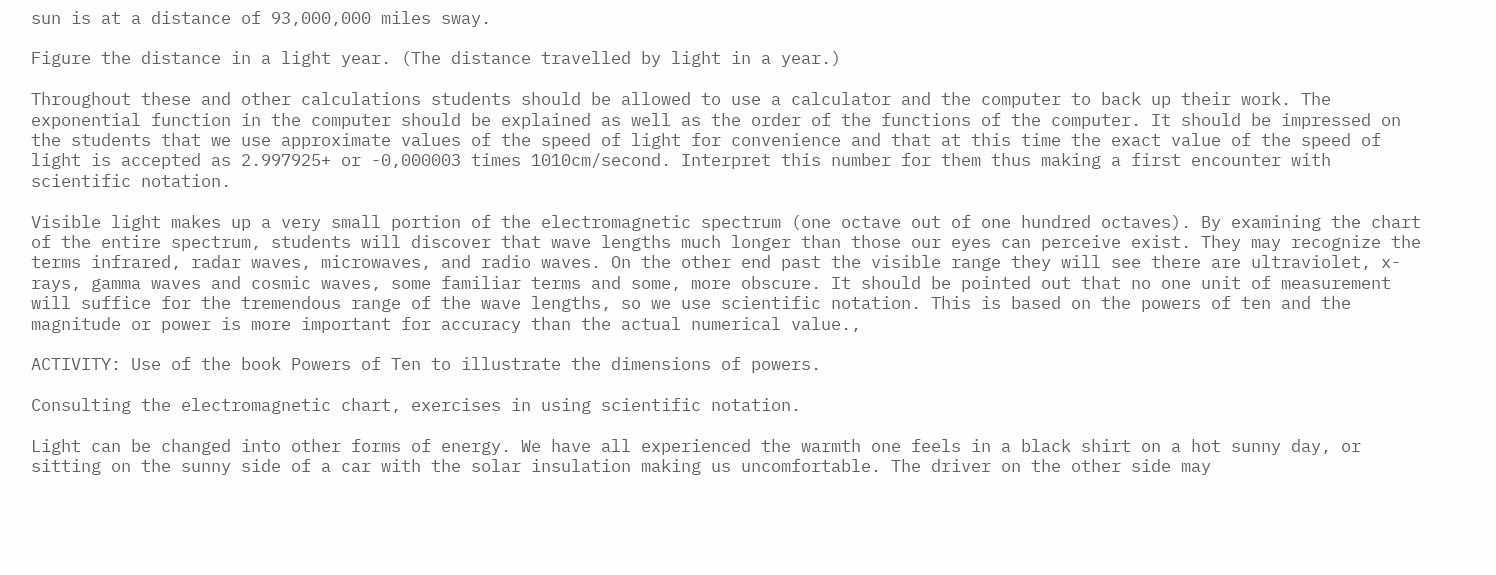sun is at a distance of 93,000,000 miles sway.

Figure the distance in a light year. (The distance travelled by light in a year.)

Throughout these and other calculations students should be allowed to use a calculator and the computer to back up their work. The exponential function in the computer should be explained as well as the order of the functions of the computer. It should be impressed on the students that we use approximate values of the speed of light for convenience and that at this time the exact value of the speed of light is accepted as 2.997925+ or -0,000003 times 1010cm/second. Interpret this number for them thus making a first encounter with scientific notation.

Visible light makes up a very small portion of the electromagnetic spectrum (one octave out of one hundred octaves). By examining the chart of the entire spectrum, students will discover that wave lengths much longer than those our eyes can perceive exist. They may recognize the terms infrared, radar waves, microwaves, and radio waves. On the other end past the visible range they will see there are ultraviolet, x-rays, gamma waves and cosmic waves, some familiar terms and some, more obscure. It should be pointed out that no one unit of measurement will suffice for the tremendous range of the wave lengths, so we use scientific notation. This is based on the powers of ten and the magnitude or power is more important for accuracy than the actual numerical value.,

ACTIVITY: Use of the book Powers of Ten to illustrate the dimensions of powers.

Consulting the electromagnetic chart, exercises in using scientific notation.

Light can be changed into other forms of energy. We have all experienced the warmth one feels in a black shirt on a hot sunny day, or sitting on the sunny side of a car with the solar insulation making us uncomfortable. The driver on the other side may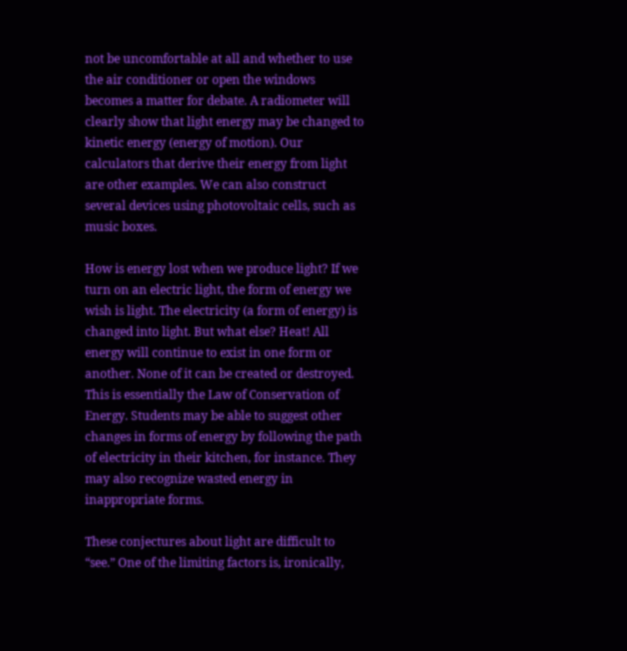not be uncomfortable at all and whether to use the air conditioner or open the windows becomes a matter for debate. A radiometer will clearly show that light energy may be changed to kinetic energy (energy of motion). Our calculators that derive their energy from light are other examples. We can also construct several devices using photovoltaic cells, such as music boxes.

How is energy lost when we produce light? If we turn on an electric light, the form of energy we wish is light. The electricity (a form of energy) is changed into light. But what else? Heat! All energy will continue to exist in one form or another. None of it can be created or destroyed. This is essentially the Law of Conservation of Energy. Students may be able to suggest other changes in forms of energy by following the path of electricity in their kitchen, for instance. They may also recognize wasted energy in inappropriate forms.

These conjectures about light are difficult to “see.” One of the limiting factors is, ironically,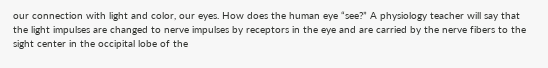our connection with light and color, our eyes. How does the human eye “see?” A physiology teacher will say that the light impulses are changed to nerve impulses by receptors in the eye and are carried by the nerve fibers to the sight center in the occipital lobe of the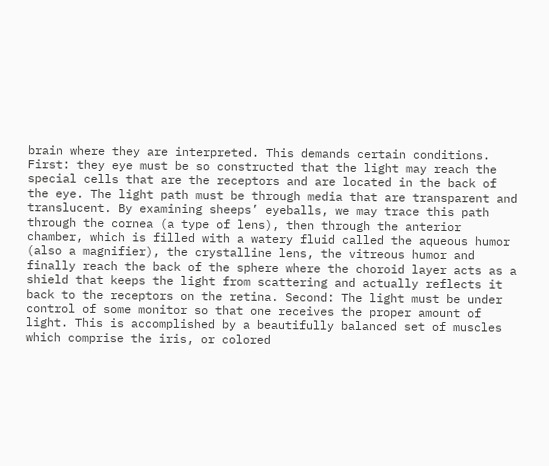brain where they are interpreted. This demands certain conditions. First: they eye must be so constructed that the light may reach the special cells that are the receptors and are located in the back of the eye. The light path must be through media that are transparent and translucent. By examining sheeps’ eyeballs, we may trace this path through the cornea (a type of lens), then through the anterior chamber, which is filled with a watery fluid called the aqueous humor (also a magnifier), the crystalline lens, the vitreous humor and finally reach the back of the sphere where the choroid layer acts as a shield that keeps the light from scattering and actually reflects it back to the receptors on the retina. Second: The light must be under control of some monitor so that one receives the proper amount of light. This is accomplished by a beautifully balanced set of muscles which comprise the iris, or colored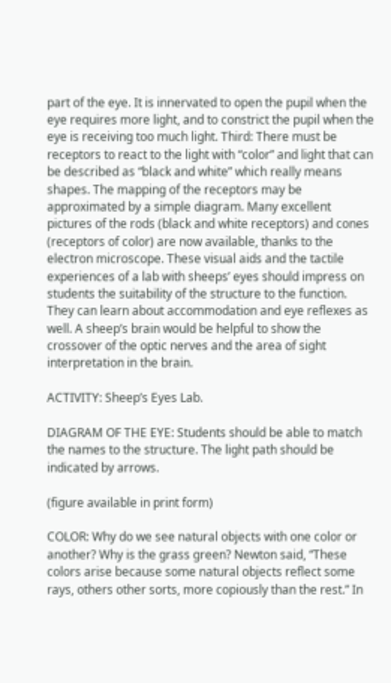part of the eye. It is innervated to open the pupil when the eye requires more light, and to constrict the pupil when the eye is receiving too much light. Third: There must be receptors to react to the light with “color” and light that can be described as “black and white” which really means shapes. The mapping of the receptors may be approximated by a simple diagram. Many excellent pictures of the rods (black and white receptors) and cones (receptors of color) are now available, thanks to the electron microscope. These visual aids and the tactile experiences of a lab with sheeps’ eyes should impress on students the suitability of the structure to the function. They can learn about accommodation and eye reflexes as well. A sheep’s brain would be helpful to show the crossover of the optic nerves and the area of sight interpretation in the brain.

ACTIVITY: Sheep’s Eyes Lab.

DIAGRAM OF THE EYE: Students should be able to match the names to the structure. The light path should be indicated by arrows.

(figure available in print form)

COLOR: Why do we see natural objects with one color or another? Why is the grass green? Newton said, “These colors arise because some natural objects reflect some rays, others other sorts, more copiously than the rest.” In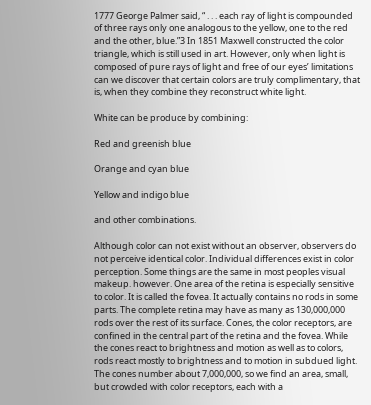1777 George Palmer said, “ . . . each ray of light is compounded of three rays only one analogous to the yellow, one to the red and the other, blue.”3 In 1851 Maxwell constructed the color triangle, which is still used in art. However, only when light is composed of pure rays of light and free of our eyes’ limitations can we discover that certain colors are truly complimentary, that is, when they combine they reconstruct white light.

White can be produce by combining:

Red and greenish blue

Orange and cyan blue

Yellow and indigo blue

and other combinations.

Although color can not exist without an observer, observers do not perceive identical color. Individual differences exist in color perception. Some things are the same in most peoples visual makeup. however. One area of the retina is especially sensitive to color. It is called the fovea. It actually contains no rods in some parts. The complete retina may have as many as 130,000,000 rods over the rest of its surface. Cones, the color receptors, are confined in the central part of the retina and the fovea. While the cones react to brightness and motion as well as to colors, rods react mostly to brightness and to motion in subdued light. The cones number about 7,000,000, so we find an area, small, but crowded with color receptors, each with a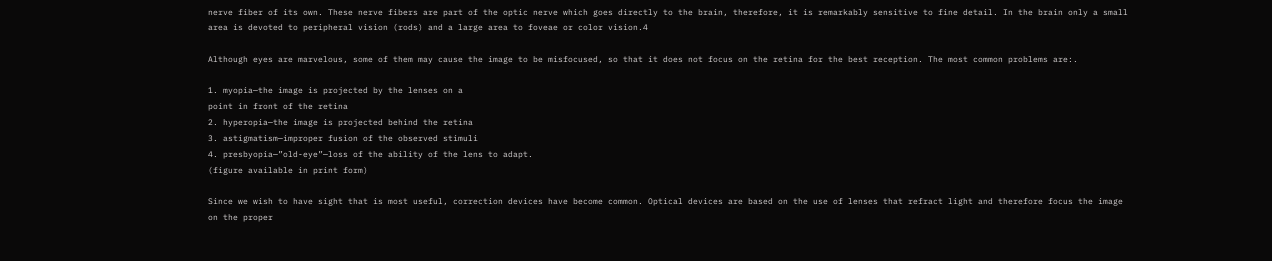nerve fiber of its own. These nerve fibers are part of the optic nerve which goes directly to the brain, therefore, it is remarkably sensitive to fine detail. In the brain only a small area is devoted to peripheral vision (rods) and a large area to foveae or color vision.4

Although eyes are marvelous, some of them may cause the image to be misfocused, so that it does not focus on the retina for the best reception. The most common problems are:.

1. myopia—the image is projected by the lenses on a
point in front of the retina
2. hyperopia—the image is projected behind the retina
3. astigmatism—improper fusion of the observed stimuli
4. presbyopia—”old-eye”—loss of the ability of the lens to adapt.
(figure available in print form)

Since we wish to have sight that is most useful, correction devices have become common. Optical devices are based on the use of lenses that refract light and therefore focus the image on the proper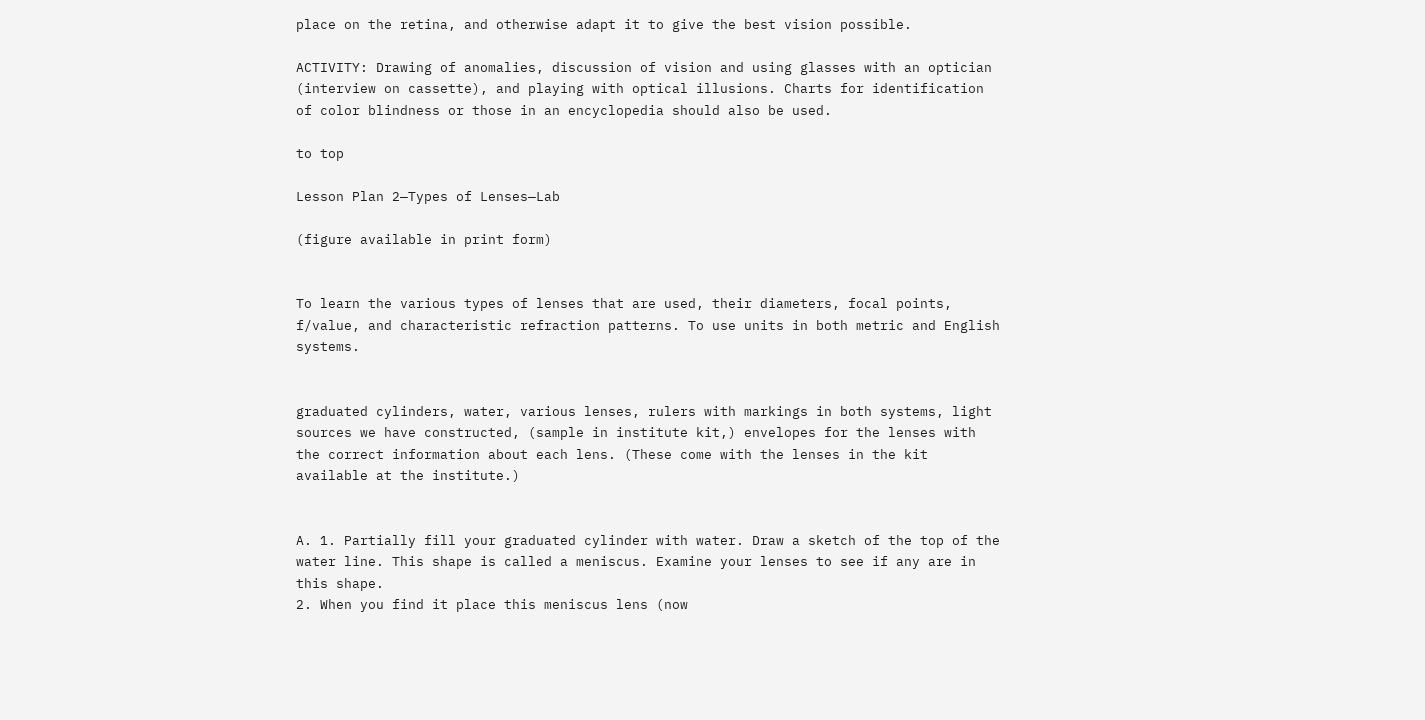place on the retina, and otherwise adapt it to give the best vision possible.

ACTIVITY: Drawing of anomalies, discussion of vision and using glasses with an optician (interview on cassette), and playing with optical illusions. Charts for identification of color blindness or those in an encyclopedia should also be used.

to top

Lesson Plan 2—Types of Lenses—Lab

(figure available in print form)


To learn the various types of lenses that are used, their diameters, focal points, f/value, and characteristic refraction patterns. To use units in both metric and English systems.


graduated cylinders, water, various lenses, rulers with markings in both systems, light sources we have constructed, (sample in institute kit,) envelopes for the lenses with the correct information about each lens. (These come with the lenses in the kit available at the institute.)


A. 1. Partially fill your graduated cylinder with water. Draw a sketch of the top of the water line. This shape is called a meniscus. Examine your lenses to see if any are in this shape.
2. When you find it place this meniscus lens (now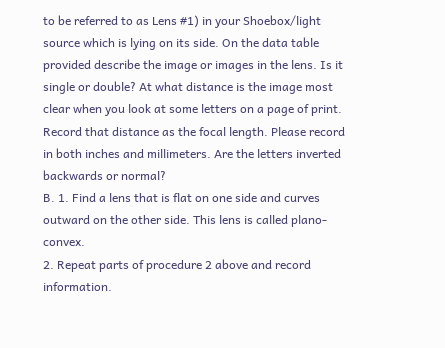to be referred to as Lens #1) in your Shoebox/light source which is lying on its side. On the data table provided describe the image or images in the lens. Is it single or double? At what distance is the image most clear when you look at some letters on a page of print. Record that distance as the focal length. Please record in both inches and millimeters. Are the letters inverted backwards or normal?
B. 1. Find a lens that is flat on one side and curves outward on the other side. This lens is called plano-convex.
2. Repeat parts of procedure 2 above and record information.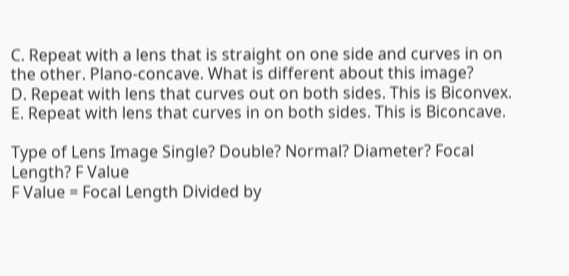C. Repeat with a lens that is straight on one side and curves in on the other. Plano-concave. What is different about this image?
D. Repeat with lens that curves out on both sides. This is Biconvex.
E. Repeat with lens that curves in on both sides. This is Biconcave.

Type of Lens Image Single? Double? Normal? Diameter? Focal Length? F Value
F Value = Focal Length Divided by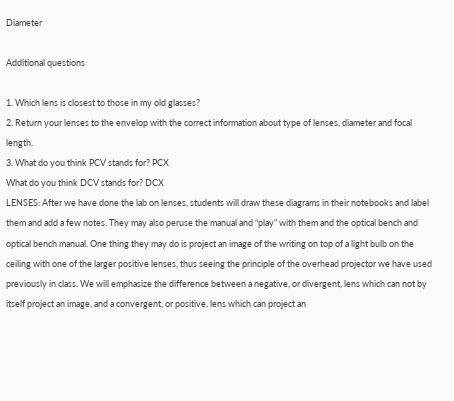Diameter

Additional questions

1. Which lens is closest to those in my old glasses?
2. Return your lenses to the envelop with the correct information about type of lenses, diameter and focal length.
3. What do you think PCV stands for? PCX
What do you think DCV stands for? DCX
LENSES: After we have done the lab on lenses, students will draw these diagrams in their notebooks and label them and add a few notes. They may also peruse the manual and “play” with them and the optical bench and optical bench manual. One thing they may do is project an image of the writing on top of a light bulb on the ceiling with one of the larger positive lenses, thus seeing the principle of the overhead projector we have used previously in class. We will emphasize the difference between a negative, or divergent, lens which can not by itself project an image, and a convergent, or positive, lens which can project an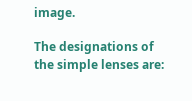image.

The designations of the simple lenses are: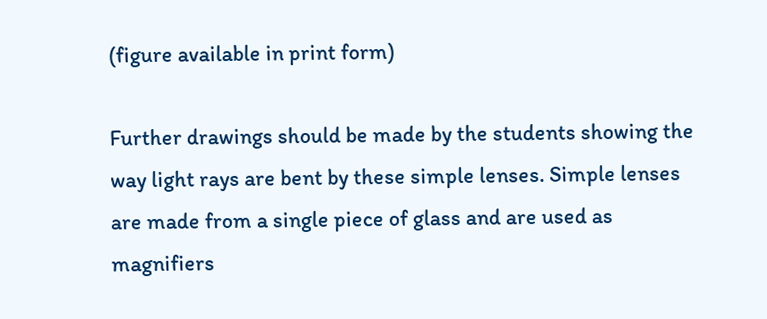(figure available in print form)

Further drawings should be made by the students showing the way light rays are bent by these simple lenses. Simple lenses are made from a single piece of glass and are used as magnifiers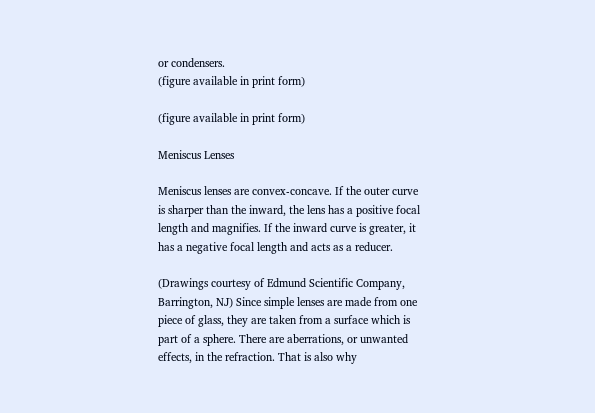or condensers.
(figure available in print form)

(figure available in print form)

Meniscus Lenses

Meniscus lenses are convex-concave. If the outer curve is sharper than the inward, the lens has a positive focal length and magnifies. If the inward curve is greater, it has a negative focal length and acts as a reducer.

(Drawings courtesy of Edmund Scientific Company, Barrington, NJ) Since simple lenses are made from one piece of glass, they are taken from a surface which is part of a sphere. There are aberrations, or unwanted effects, in the refraction. That is also why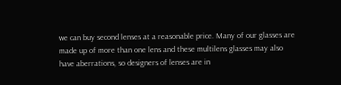we can buy second lenses at a reasonable price. Many of our glasses are made up of more than one lens and these multilens glasses may also have aberrations, so designers of lenses are in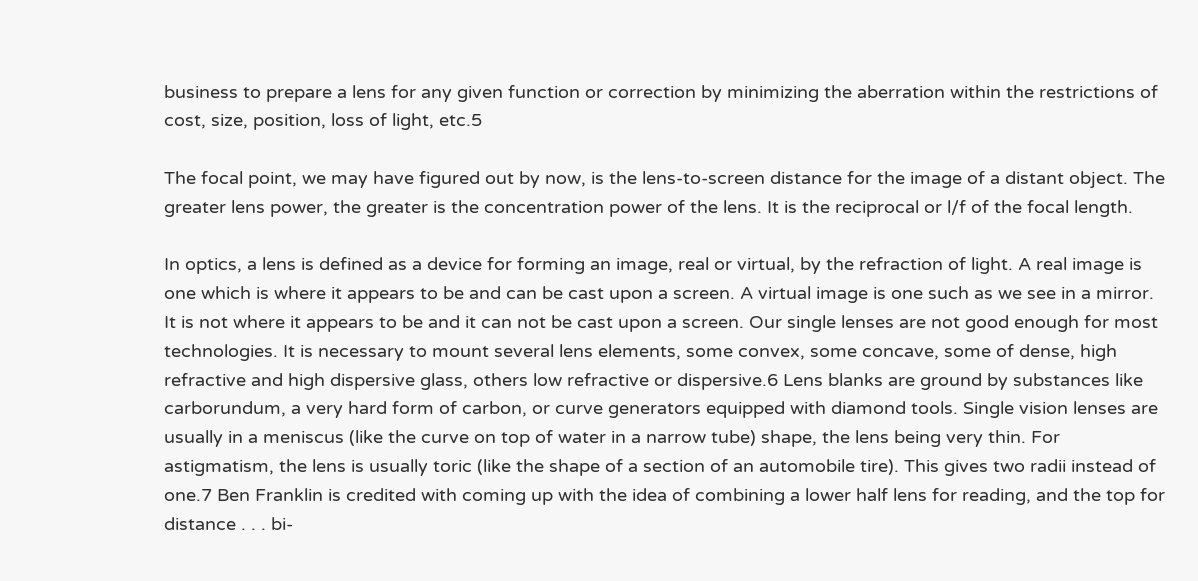business to prepare a lens for any given function or correction by minimizing the aberration within the restrictions of cost, size, position, loss of light, etc.5

The focal point, we may have figured out by now, is the lens-to-screen distance for the image of a distant object. The greater lens power, the greater is the concentration power of the lens. It is the reciprocal or l/f of the focal length.

In optics, a lens is defined as a device for forming an image, real or virtual, by the refraction of light. A real image is one which is where it appears to be and can be cast upon a screen. A virtual image is one such as we see in a mirror. It is not where it appears to be and it can not be cast upon a screen. Our single lenses are not good enough for most technologies. It is necessary to mount several lens elements, some convex, some concave, some of dense, high refractive and high dispersive glass, others low refractive or dispersive.6 Lens blanks are ground by substances like carborundum, a very hard form of carbon, or curve generators equipped with diamond tools. Single vision lenses are usually in a meniscus (like the curve on top of water in a narrow tube) shape, the lens being very thin. For astigmatism, the lens is usually toric (like the shape of a section of an automobile tire). This gives two radii instead of one.7 Ben Franklin is credited with coming up with the idea of combining a lower half lens for reading, and the top for distance . . . bi-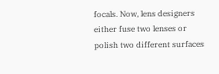focals. Now, lens designers either fuse two lenses or polish two different surfaces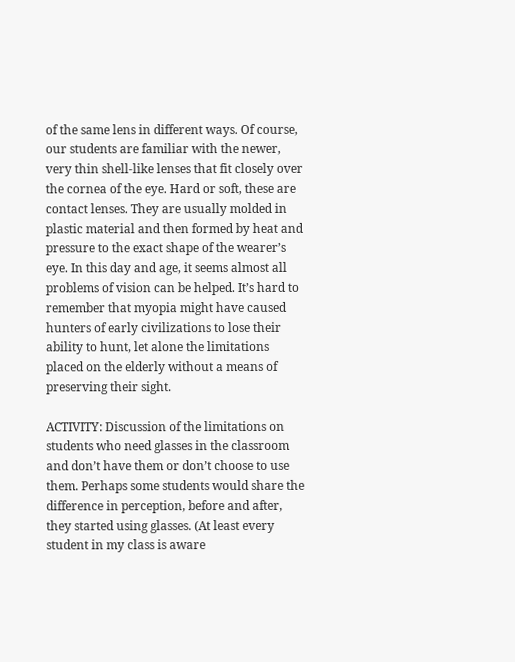of the same lens in different ways. Of course, our students are familiar with the newer, very thin shell-like lenses that fit closely over the cornea of the eye. Hard or soft, these are contact lenses. They are usually molded in plastic material and then formed by heat and pressure to the exact shape of the wearer’s eye. In this day and age, it seems almost all problems of vision can be helped. It’s hard to remember that myopia might have caused hunters of early civilizations to lose their ability to hunt, let alone the limitations placed on the elderly without a means of preserving their sight.

ACTIVITY: Discussion of the limitations on students who need glasses in the classroom and don’t have them or don’t choose to use them. Perhaps some students would share the difference in perception, before and after, they started using glasses. (At least every student in my class is aware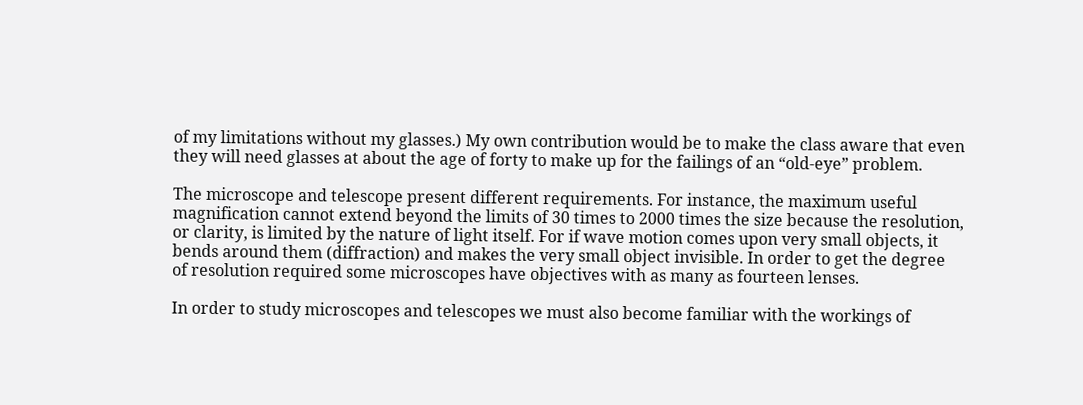of my limitations without my glasses.) My own contribution would be to make the class aware that even they will need glasses at about the age of forty to make up for the failings of an “old-eye” problem.

The microscope and telescope present different requirements. For instance, the maximum useful magnification cannot extend beyond the limits of 30 times to 2000 times the size because the resolution, or clarity, is limited by the nature of light itself. For if wave motion comes upon very small objects, it bends around them (diffraction) and makes the very small object invisible. In order to get the degree of resolution required some microscopes have objectives with as many as fourteen lenses.

In order to study microscopes and telescopes we must also become familiar with the workings of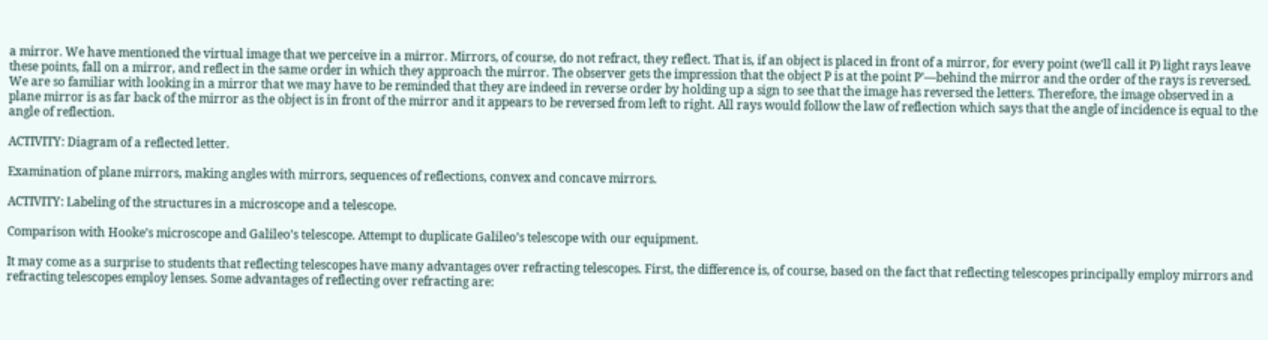a mirror. We have mentioned the virtual image that we perceive in a mirror. Mirrors, of course, do not refract, they reflect. That is, if an object is placed in front of a mirror, for every point (we’ll call it P) light rays leave these points, fall on a mirror, and reflect in the same order in which they approach the mirror. The observer gets the impression that the object P is at the point P’—behind the mirror and the order of the rays is reversed. We are so familiar with looking in a mirror that we may have to be reminded that they are indeed in reverse order by holding up a sign to see that the image has reversed the letters. Therefore, the image observed in a plane mirror is as far back of the mirror as the object is in front of the mirror and it appears to be reversed from left to right. All rays would follow the law of reflection which says that the angle of incidence is equal to the angle of reflection.

ACTIVITY: Diagram of a reflected letter.

Examination of plane mirrors, making angles with mirrors, sequences of reflections, convex and concave mirrors.

ACTIVITY: Labeling of the structures in a microscope and a telescope.

Comparison with Hooke’s microscope and Galileo’s telescope. Attempt to duplicate Galileo’s telescope with our equipment.

It may come as a surprise to students that reflecting telescopes have many advantages over refracting telescopes. First, the difference is, of course, based on the fact that reflecting telescopes principally employ mirrors and refracting telescopes employ lenses. Some advantages of reflecting over refracting are: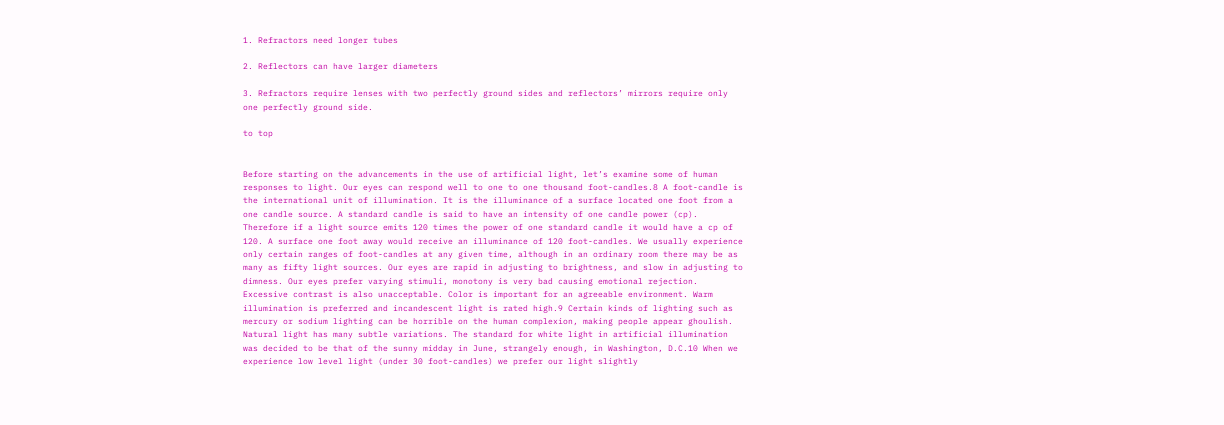1. Refractors need longer tubes

2. Reflectors can have larger diameters

3. Refractors require lenses with two perfectly ground sides and reflectors’ mirrors require only one perfectly ground side.

to top


Before starting on the advancements in the use of artificial light, let’s examine some of human responses to light. Our eyes can respond well to one to one thousand foot-candles.8 A foot-candle is the international unit of illumination. It is the illuminance of a surface located one foot from a one candle source. A standard candle is said to have an intensity of one candle power (cp). Therefore if a light source emits 120 times the power of one standard candle it would have a cp of 120. A surface one foot away would receive an illuminance of 120 foot-candles. We usually experience only certain ranges of foot-candles at any given time, although in an ordinary room there may be as many as fifty light sources. Our eyes are rapid in adjusting to brightness, and slow in adjusting to dimness. Our eyes prefer varying stimuli, monotony is very bad causing emotional rejection. Excessive contrast is also unacceptable. Color is important for an agreeable environment. Warm illumination is preferred and incandescent light is rated high.9 Certain kinds of lighting such as mercury or sodium lighting can be horrible on the human complexion, making people appear ghoulish. Natural light has many subtle variations. The standard for white light in artificial illumination was decided to be that of the sunny midday in June, strangely enough, in Washington, D.C.10 When we experience low level light (under 30 foot-candles) we prefer our light slightly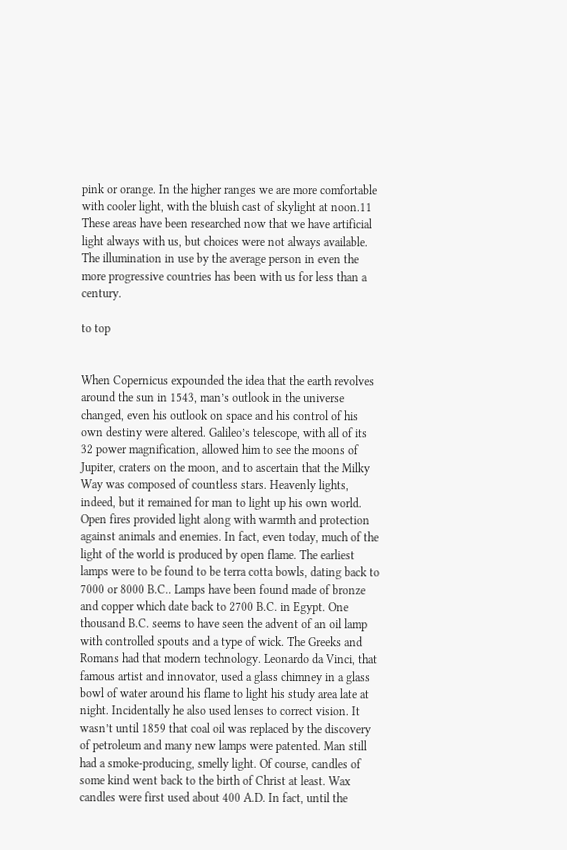pink or orange. In the higher ranges we are more comfortable with cooler light, with the bluish cast of skylight at noon.11 These areas have been researched now that we have artificial light always with us, but choices were not always available. The illumination in use by the average person in even the more progressive countries has been with us for less than a century.

to top


When Copernicus expounded the idea that the earth revolves around the sun in 1543, man’s outlook in the universe changed, even his outlook on space and his control of his own destiny were altered. Galileo’s telescope, with all of its 32 power magnification, allowed him to see the moons of Jupiter, craters on the moon, and to ascertain that the Milky Way was composed of countless stars. Heavenly lights, indeed, but it remained for man to light up his own world. Open fires provided light along with warmth and protection against animals and enemies. In fact, even today, much of the light of the world is produced by open flame. The earliest lamps were to be found to be terra cotta bowls, dating back to 7000 or 8000 B.C.. Lamps have been found made of bronze and copper which date back to 2700 B.C. in Egypt. One thousand B.C. seems to have seen the advent of an oil lamp with controlled spouts and a type of wick. The Greeks and Romans had that modern technology. Leonardo da Vinci, that famous artist and innovator, used a glass chimney in a glass bowl of water around his flame to light his study area late at night. Incidentally he also used lenses to correct vision. It wasn’t until 1859 that coal oil was replaced by the discovery of petroleum and many new lamps were patented. Man still had a smoke-producing, smelly light. Of course, candles of some kind went back to the birth of Christ at least. Wax candles were first used about 400 A.D. In fact, until the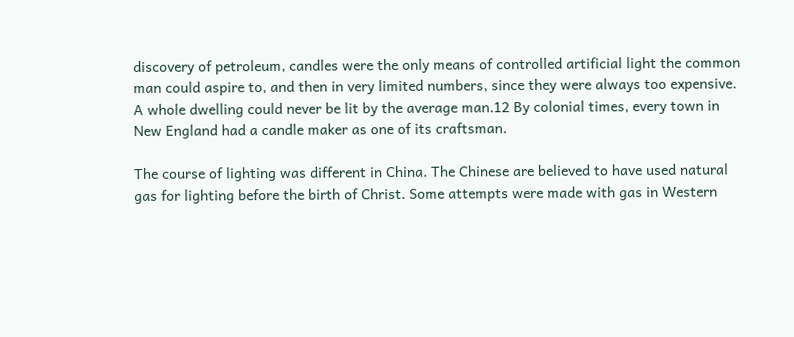discovery of petroleum, candles were the only means of controlled artificial light the common man could aspire to, and then in very limited numbers, since they were always too expensive. A whole dwelling could never be lit by the average man.12 By colonial times, every town in New England had a candle maker as one of its craftsman.

The course of lighting was different in China. The Chinese are believed to have used natural gas for lighting before the birth of Christ. Some attempts were made with gas in Western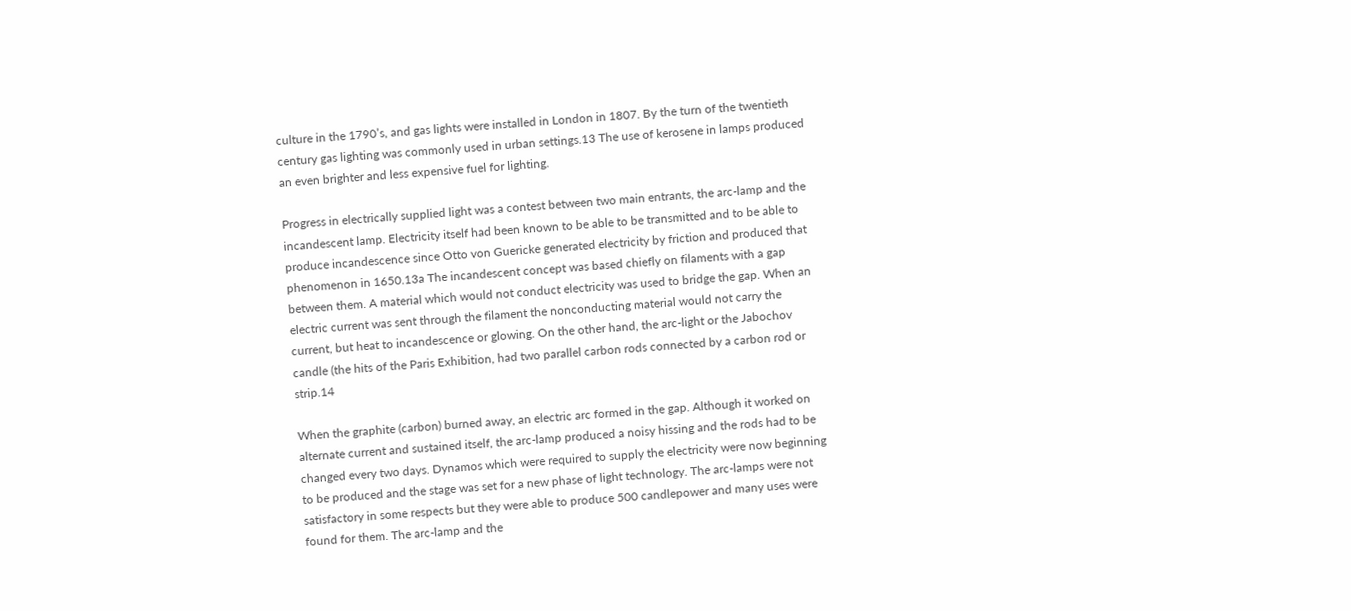culture in the 1790’s, and gas lights were installed in London in 1807. By the turn of the twentieth century gas lighting was commonly used in urban settings.13 The use of kerosene in lamps produced an even brighter and less expensive fuel for lighting.

Progress in electrically supplied light was a contest between two main entrants, the arc-lamp and the incandescent lamp. Electricity itself had been known to be able to be transmitted and to be able to produce incandescence since Otto von Guericke generated electricity by friction and produced that phenomenon in 1650.13a The incandescent concept was based chiefly on filaments with a gap between them. A material which would not conduct electricity was used to bridge the gap. When an electric current was sent through the filament the nonconducting material would not carry the current, but heat to incandescence or glowing. On the other hand, the arc-light or the Jabochov candle (the hits of the Paris Exhibition, had two parallel carbon rods connected by a carbon rod or strip.14

When the graphite (carbon) burned away, an electric arc formed in the gap. Although it worked on alternate current and sustained itself, the arc-lamp produced a noisy hissing and the rods had to be changed every two days. Dynamos which were required to supply the electricity were now beginning to be produced and the stage was set for a new phase of light technology. The arc-lamps were not satisfactory in some respects but they were able to produce 500 candlepower and many uses were found for them. The arc-lamp and the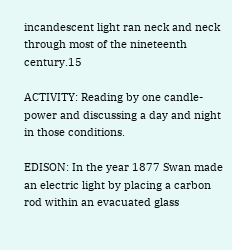incandescent light ran neck and neck through most of the nineteenth century.15

ACTIVITY: Reading by one candle-power and discussing a day and night in those conditions.

EDISON: In the year 1877 Swan made an electric light by placing a carbon rod within an evacuated glass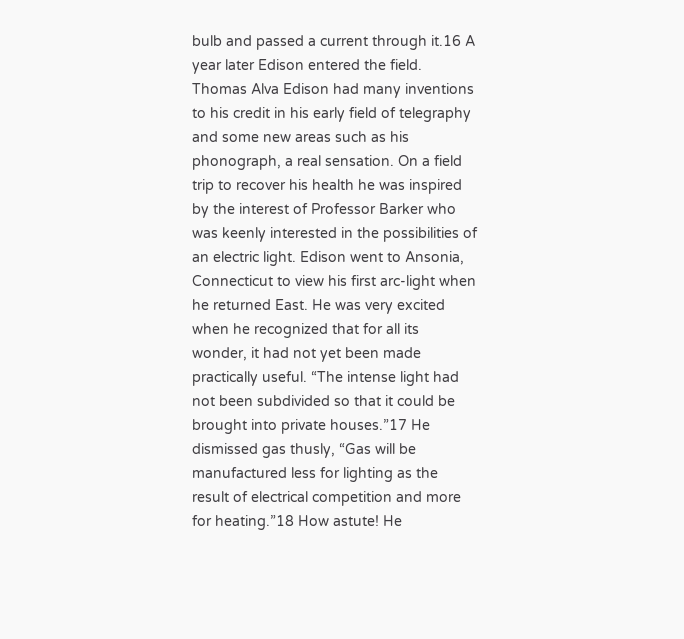bulb and passed a current through it.16 A year later Edison entered the field. Thomas Alva Edison had many inventions to his credit in his early field of telegraphy and some new areas such as his phonograph, a real sensation. On a field trip to recover his health he was inspired by the interest of Professor Barker who was keenly interested in the possibilities of an electric light. Edison went to Ansonia, Connecticut to view his first arc-light when he returned East. He was very excited when he recognized that for all its wonder, it had not yet been made practically useful. “The intense light had not been subdivided so that it could be brought into private houses.”17 He dismissed gas thusly, “Gas will be manufactured less for lighting as the result of electrical competition and more for heating.”18 How astute! He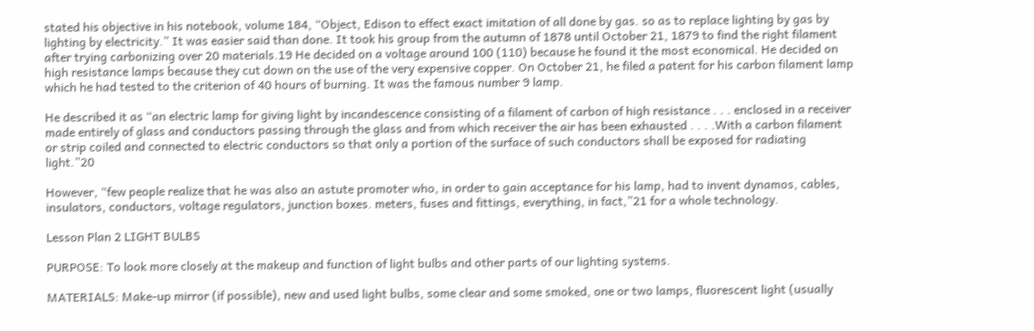stated his objective in his notebook, volume 184, “Object, Edison to effect exact imitation of all done by gas. so as to replace lighting by gas by lighting by electricity.” It was easier said than done. It took his group from the autumn of 1878 until October 21, 1879 to find the right filament after trying carbonizing over 20 materials.19 He decided on a voltage around 100 (110) because he found it the most economical. He decided on high resistance lamps because they cut down on the use of the very expensive copper. On October 21, he filed a patent for his carbon filament lamp which he had tested to the criterion of 40 hours of burning. It was the famous number 9 lamp.

He described it as “an electric lamp for giving light by incandescence consisting of a filament of carbon of high resistance . . . enclosed in a receiver made entirely of glass and conductors passing through the glass and from which receiver the air has been exhausted . . . .With a carbon filament or strip coiled and connected to electric conductors so that only a portion of the surface of such conductors shall be exposed for radiating light.”20

However, “few people realize that he was also an astute promoter who, in order to gain acceptance for his lamp, had to invent dynamos, cables, insulators, conductors, voltage regulators, junction boxes. meters, fuses and fittings, everything, in fact,”21 for a whole technology.

Lesson Plan 2 LIGHT BULBS

PURPOSE: To look more closely at the makeup and function of light bulbs and other parts of our lighting systems.

MATERIALS: Make-up mirror (if possible), new and used light bulbs, some clear and some smoked, one or two lamps, fluorescent light (usually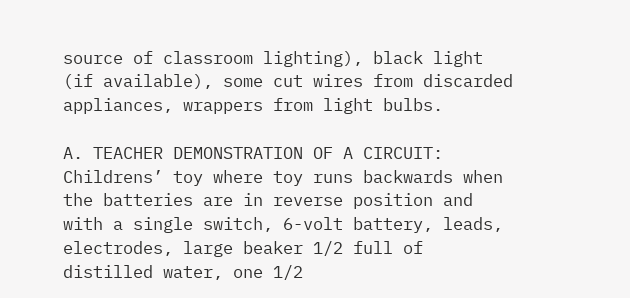source of classroom lighting), black light (if available), some cut wires from discarded appliances, wrappers from light bulbs.

A. TEACHER DEMONSTRATION OF A CIRCUIT: Childrens’ toy where toy runs backwards when the batteries are in reverse position and with a single switch, 6-volt battery, leads, electrodes, large beaker 1/2 full of distilled water, one 1/2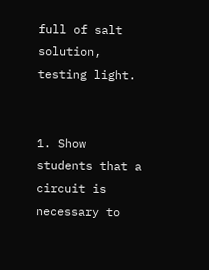full of salt solution, testing light.


1. Show students that a circuit is necessary to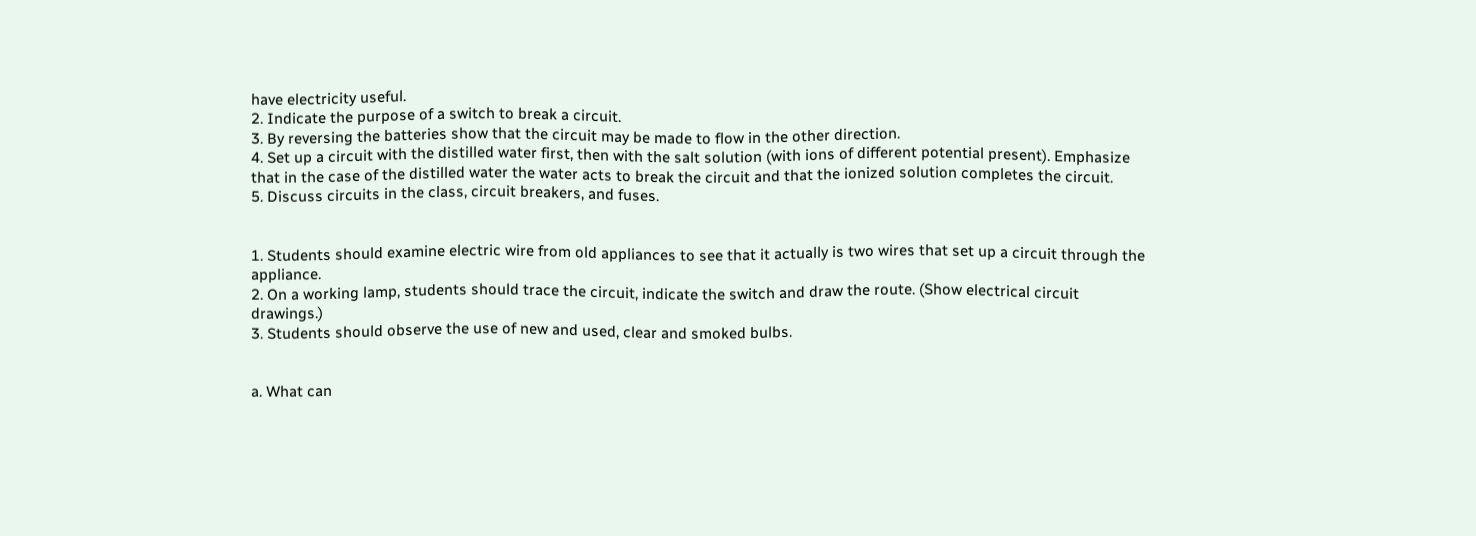have electricity useful.
2. Indicate the purpose of a switch to break a circuit.
3. By reversing the batteries show that the circuit may be made to flow in the other direction.
4. Set up a circuit with the distilled water first, then with the salt solution (with ions of different potential present). Emphasize that in the case of the distilled water the water acts to break the circuit and that the ionized solution completes the circuit.
5. Discuss circuits in the class, circuit breakers, and fuses.


1. Students should examine electric wire from old appliances to see that it actually is two wires that set up a circuit through the appliance.
2. On a working lamp, students should trace the circuit, indicate the switch and draw the route. (Show electrical circuit drawings.)
3. Students should observe the use of new and used, clear and smoked bulbs.


a. What can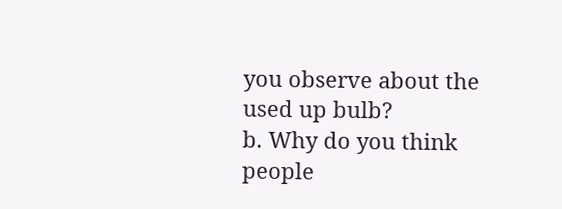you observe about the used up bulb?
b. Why do you think people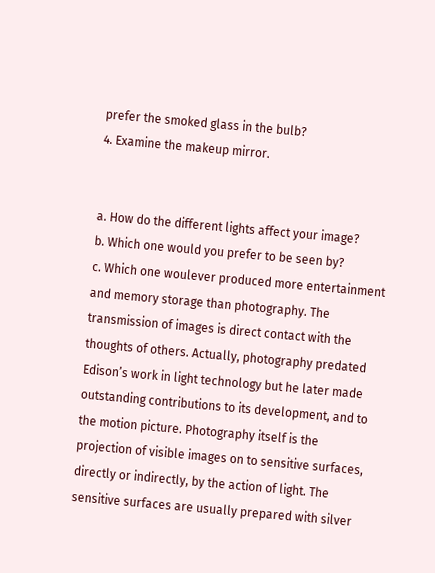prefer the smoked glass in the bulb?
4. Examine the makeup mirror.


a. How do the different lights affect your image?
b. Which one would you prefer to be seen by?
c. Which one woulever produced more entertainment and memory storage than photography. The transmission of images is direct contact with the thoughts of others. Actually, photography predated Edison’s work in light technology but he later made outstanding contributions to its development, and to the motion picture. Photography itself is the projection of visible images on to sensitive surfaces, directly or indirectly, by the action of light. The sensitive surfaces are usually prepared with silver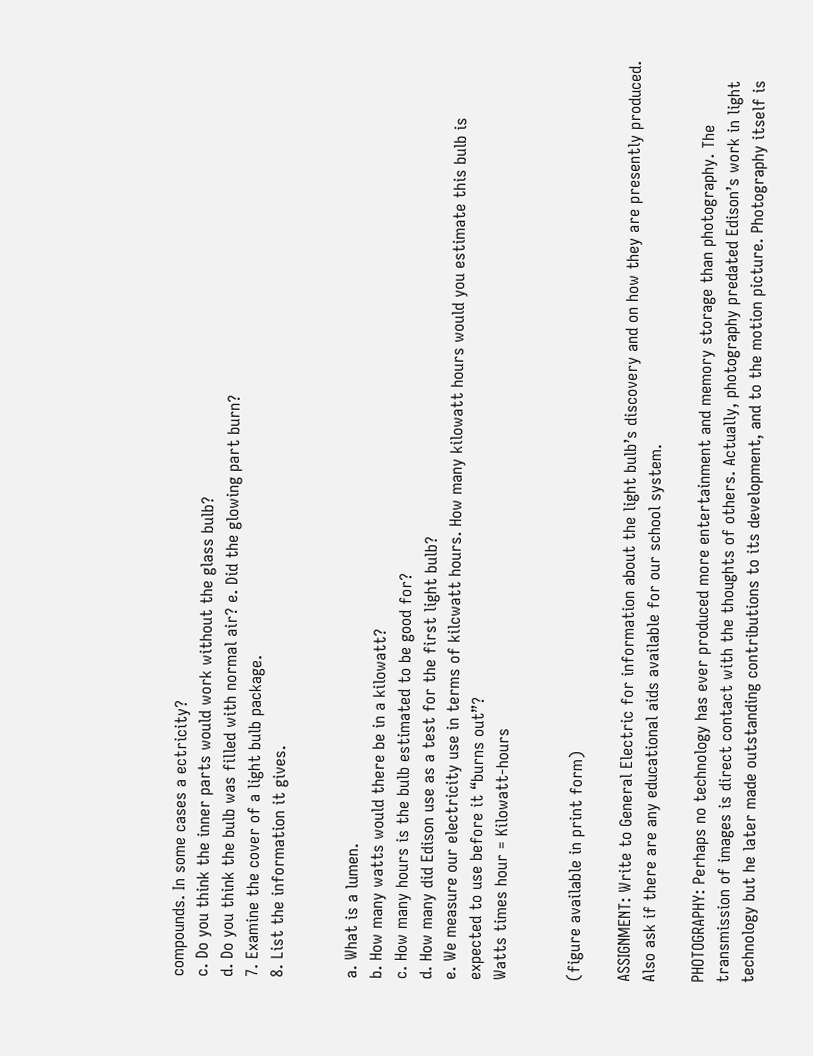compounds. In some cases a ectricity?
c. Do you think the inner parts would work without the glass bulb?
d. Do you think the bulb was filled with normal air? e. Did the glowing part burn?
7. Examine the cover of a light bulb package.
8. List the information it gives.


a. What is a lumen.
b. How many watts would there be in a kilowatt?
c. How many hours is the bulb estimated to be good for?
d. How many did Edison use as a test for the first light bulb?
e. We measure our electricity use in terms of kilcwatt hours. How many kilowatt hours would you estimate this bulb is expected to use before it “burns out”?
Watts times hour = Kilowatt-hours


(figure available in print form)

ASSIGNMENT: Write to General Electric for information about the light bulb’s discovery and on how they are presently produced. Also ask if there are any educational aids available for our school system.

PHOTOGRAPHY: Perhaps no technology has ever produced more entertainment and memory storage than photography. The transmission of images is direct contact with the thoughts of others. Actually, photography predated Edison’s work in light technology but he later made outstanding contributions to its development, and to the motion picture. Photography itself is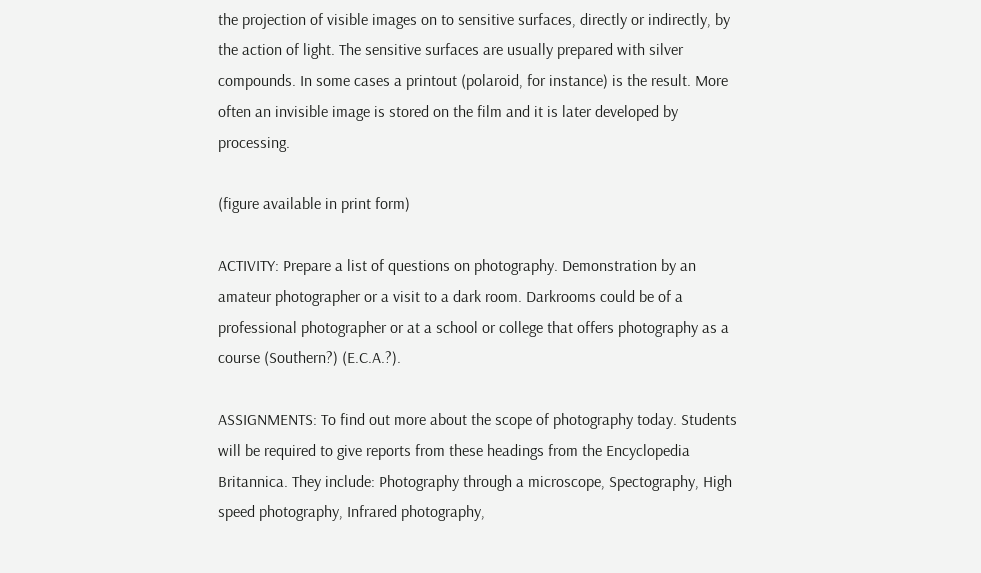the projection of visible images on to sensitive surfaces, directly or indirectly, by the action of light. The sensitive surfaces are usually prepared with silver compounds. In some cases a printout (polaroid, for instance) is the result. More often an invisible image is stored on the film and it is later developed by processing.

(figure available in print form)

ACTIVITY: Prepare a list of questions on photography. Demonstration by an amateur photographer or a visit to a dark room. Darkrooms could be of a professional photographer or at a school or college that offers photography as a course (Southern?) (E.C.A.?).

ASSIGNMENTS: To find out more about the scope of photography today. Students will be required to give reports from these headings from the Encyclopedia Britannica. They include: Photography through a microscope, Spectography, High speed photography, Infrared photography,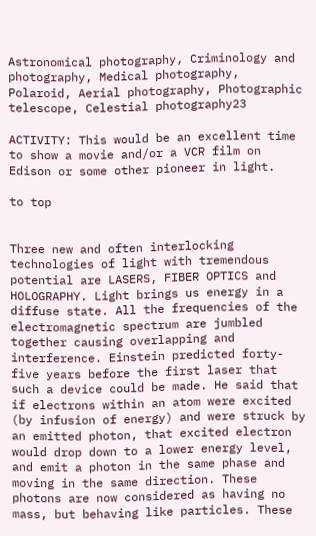Astronomical photography, Criminology and photography, Medical photography, Polaroid, Aerial photography, Photographic telescope, Celestial photography23

ACTIVITY: This would be an excellent time to show a movie and/or a VCR film on Edison or some other pioneer in light.

to top


Three new and often interlocking technologies of light with tremendous potential are LASERS, FIBER OPTICS and HOLOGRAPHY. Light brings us energy in a diffuse state. All the frequencies of the electromagnetic spectrum are jumbled together causing overlapping and interference. Einstein predicted forty-five years before the first laser that such a device could be made. He said that if electrons within an atom were excited (by infusion of energy) and were struck by an emitted photon, that excited electron would drop down to a lower energy level, and emit a photon in the same phase and moving in the same direction. These photons are now considered as having no mass, but behaving like particles. These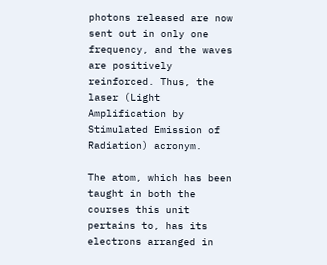photons released are now sent out in only one frequency, and the waves are positively reinforced. Thus, the laser (Light Amplification by Stimulated Emission of Radiation) acronym.

The atom, which has been taught in both the courses this unit pertains to, has its electrons arranged in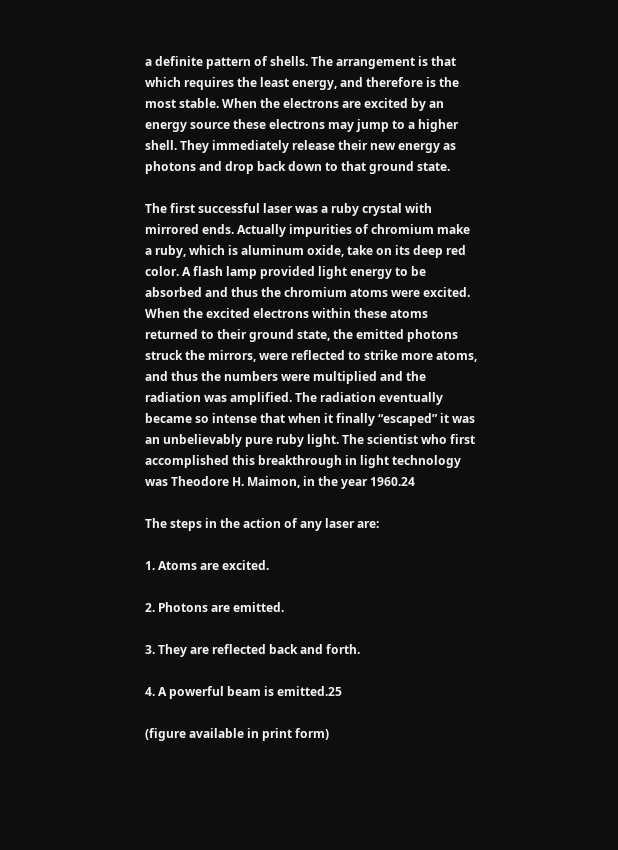a definite pattern of shells. The arrangement is that which requires the least energy, and therefore is the most stable. When the electrons are excited by an energy source these electrons may jump to a higher shell. They immediately release their new energy as photons and drop back down to that ground state.

The first successful laser was a ruby crystal with mirrored ends. Actually impurities of chromium make a ruby, which is aluminum oxide, take on its deep red color. A flash lamp provided light energy to be absorbed and thus the chromium atoms were excited. When the excited electrons within these atoms returned to their ground state, the emitted photons struck the mirrors, were reflected to strike more atoms, and thus the numbers were multiplied and the radiation was amplified. The radiation eventually became so intense that when it finally “escaped” it was an unbelievably pure ruby light. The scientist who first accomplished this breakthrough in light technology was Theodore H. Maimon, in the year 1960.24

The steps in the action of any laser are:

1. Atoms are excited.

2. Photons are emitted.

3. They are reflected back and forth.

4. A powerful beam is emitted.25

(figure available in print form)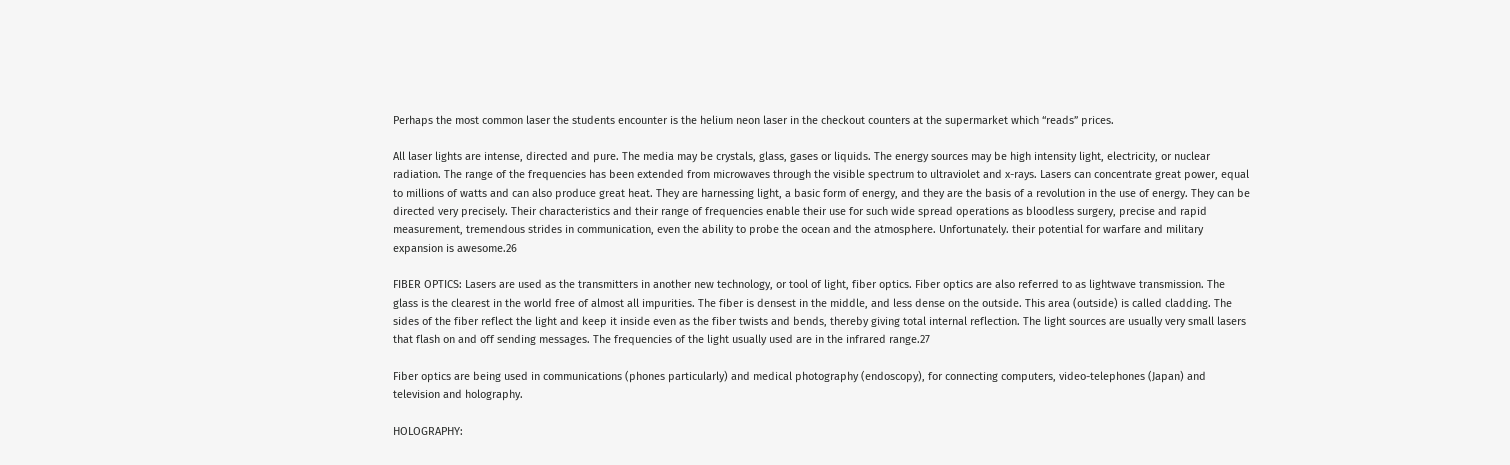Perhaps the most common laser the students encounter is the helium neon laser in the checkout counters at the supermarket which “reads” prices.

All laser lights are intense, directed and pure. The media may be crystals, glass, gases or liquids. The energy sources may be high intensity light, electricity, or nuclear radiation. The range of the frequencies has been extended from microwaves through the visible spectrum to ultraviolet and x-rays. Lasers can concentrate great power, equal to millions of watts and can also produce great heat. They are harnessing light, a basic form of energy, and they are the basis of a revolution in the use of energy. They can be directed very precisely. Their characteristics and their range of frequencies enable their use for such wide spread operations as bloodless surgery, precise and rapid measurement, tremendous strides in communication, even the ability to probe the ocean and the atmosphere. Unfortunately. their potential for warfare and military expansion is awesome.26

FIBER OPTICS: Lasers are used as the transmitters in another new technology, or tool of light, fiber optics. Fiber optics are also referred to as lightwave transmission. The glass is the clearest in the world free of almost all impurities. The fiber is densest in the middle, and less dense on the outside. This area (outside) is called cladding. The sides of the fiber reflect the light and keep it inside even as the fiber twists and bends, thereby giving total internal reflection. The light sources are usually very small lasers that flash on and off sending messages. The frequencies of the light usually used are in the infrared range.27

Fiber optics are being used in communications (phones particularly) and medical photography (endoscopy), for connecting computers, video-telephones (Japan) and television and holography.

HOLOGRAPHY: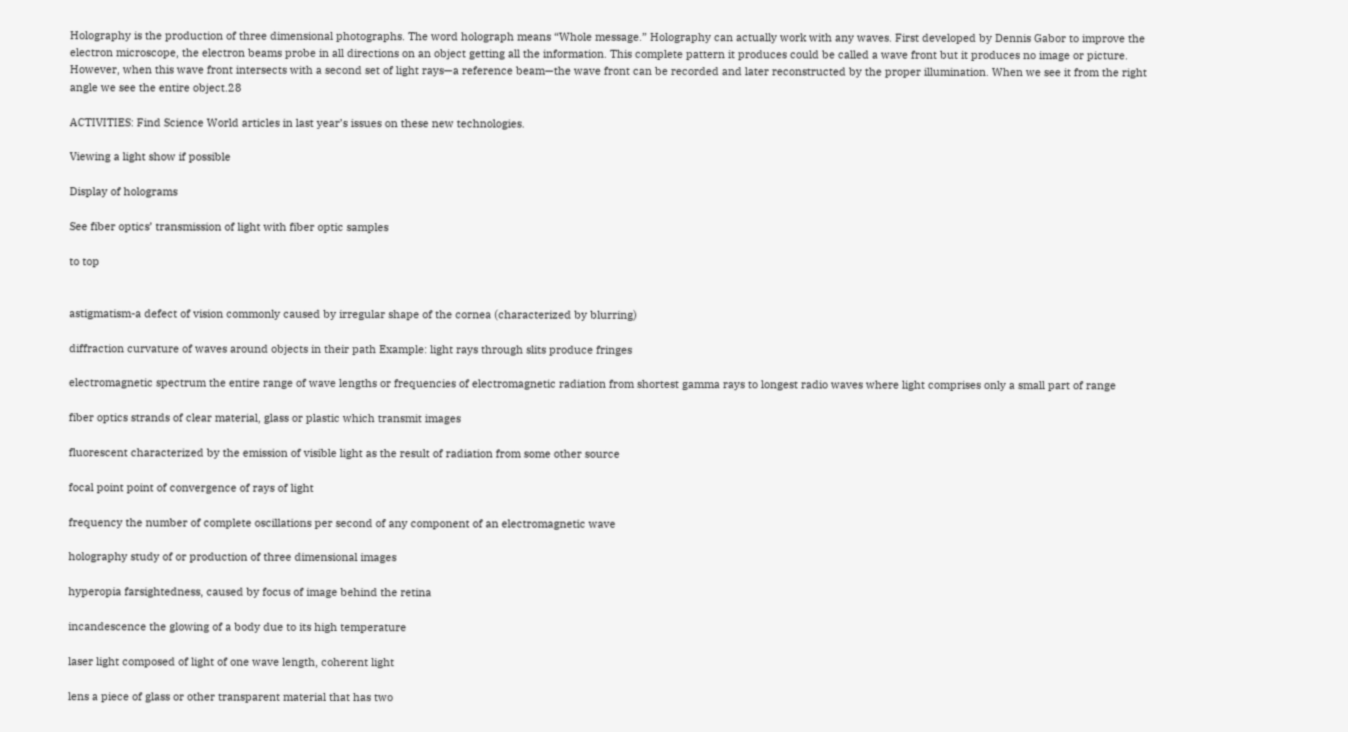Holography is the production of three dimensional photographs. The word holograph means “Whole message.” Holography can actually work with any waves. First developed by Dennis Gabor to improve the electron microscope, the electron beams probe in all directions on an object getting all the information. This complete pattern it produces could be called a wave front but it produces no image or picture. However, when this wave front intersects with a second set of light rays—a reference beam—the wave front can be recorded and later reconstructed by the proper illumination. When we see it from the right angle we see the entire object.28

ACTIVITIES: Find Science World articles in last year’s issues on these new technologies.

Viewing a light show if possible

Display of holograms

See fiber optics’ transmission of light with fiber optic samples

to top


astigmatism-a defect of vision commonly caused by irregular shape of the cornea (characterized by blurring)

diffraction curvature of waves around objects in their path Example: light rays through slits produce fringes

electromagnetic spectrum the entire range of wave lengths or frequencies of electromagnetic radiation from shortest gamma rays to longest radio waves where light comprises only a small part of range

fiber optics strands of clear material, glass or plastic which transmit images

fluorescent characterized by the emission of visible light as the result of radiation from some other source

focal point point of convergence of rays of light

frequency the number of complete oscillations per second of any component of an electromagnetic wave

holography study of or production of three dimensional images

hyperopia farsightedness, caused by focus of image behind the retina

incandescence the glowing of a body due to its high temperature

laser light composed of light of one wave length, coherent light

lens a piece of glass or other transparent material that has two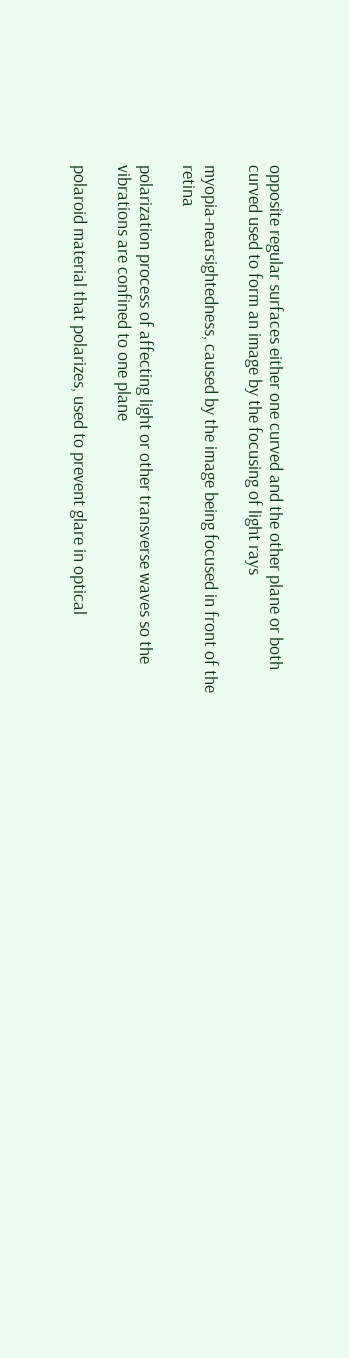opposite regular surfaces either one curved and the other plane or both curved used to form an image by the focusing of light rays

myopia-nearsightedness, caused by the image being focused in front of the retina

polarization process of affecting light or other transverse waves so the vibrations are confined to one plane

polaroid material that polarizes, used to prevent glare in optical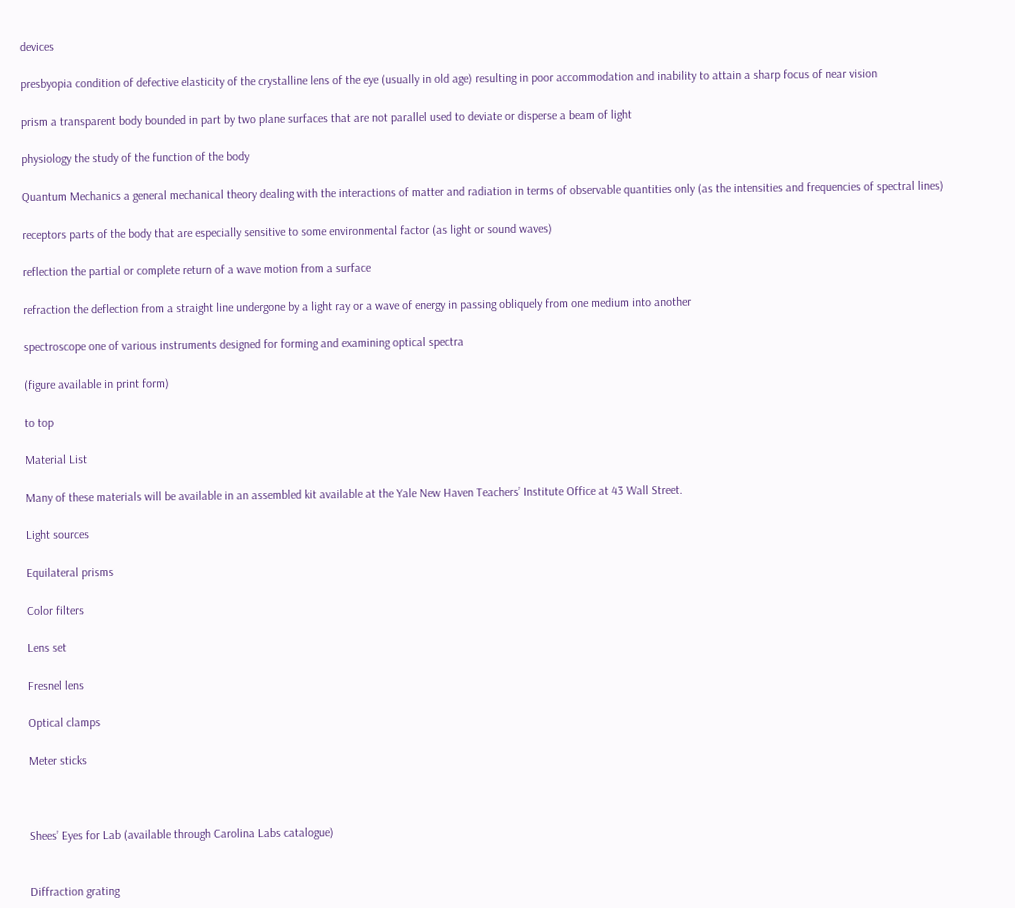devices

presbyopia condition of defective elasticity of the crystalline lens of the eye (usually in old age) resulting in poor accommodation and inability to attain a sharp focus of near vision

prism a transparent body bounded in part by two plane surfaces that are not parallel used to deviate or disperse a beam of light

physiology the study of the function of the body

Quantum Mechanics a general mechanical theory dealing with the interactions of matter and radiation in terms of observable quantities only (as the intensities and frequencies of spectral lines)

receptors parts of the body that are especially sensitive to some environmental factor (as light or sound waves)

reflection the partial or complete return of a wave motion from a surface

refraction the deflection from a straight line undergone by a light ray or a wave of energy in passing obliquely from one medium into another

spectroscope one of various instruments designed for forming and examining optical spectra

(figure available in print form)

to top

Material List

Many of these materials will be available in an assembled kit available at the Yale New Haven Teachers’ Institute Office at 43 Wall Street.

Light sources

Equilateral prisms

Color filters

Lens set

Fresnel lens

Optical clamps

Meter sticks



Shees’ Eyes for Lab (available through Carolina Labs catalogue)


Diffraction grating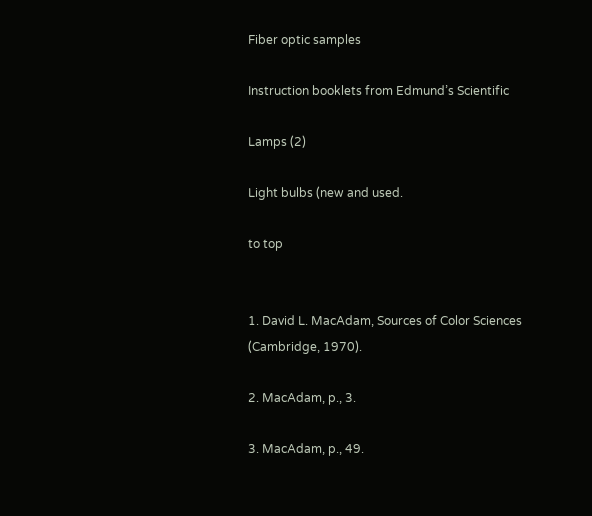Fiber optic samples

Instruction booklets from Edmund’s Scientific

Lamps (2)

Light bulbs (new and used.

to top


1. David L. MacAdam, Sources of Color Sciences (Cambridge, 1970).

2. MacAdam, p., 3.

3. MacAdam, p., 49.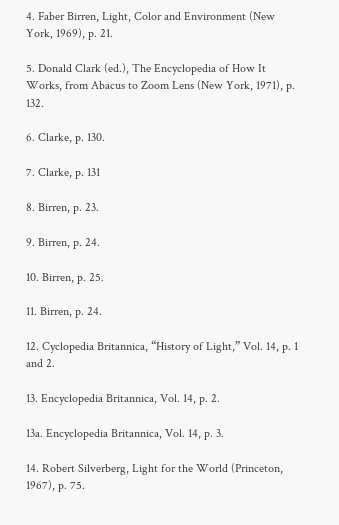4. Faber Birren, Light, Color and Environment (New York, 1969), p. 21.

5. Donald Clark (ed.), The Encyclopedia of How It Works, from Abacus to Zoom Lens (New York, 1971), p. 132.

6. Clarke, p. 130.

7. Clarke, p. 131

8. Birren, p. 23.

9. Birren, p. 24.

10. Birren, p. 25.

11. Birren, p. 24.

12. Cyclopedia Britannica, “History of Light,” Vol. 14, p. 1 and 2.

13. Encyclopedia Britannica, Vol. 14, p. 2.

13a. Encyclopedia Britannica, Vol. 14, p. 3.

14. Robert Silverberg, Light for the World (Princeton, 1967), p. 75.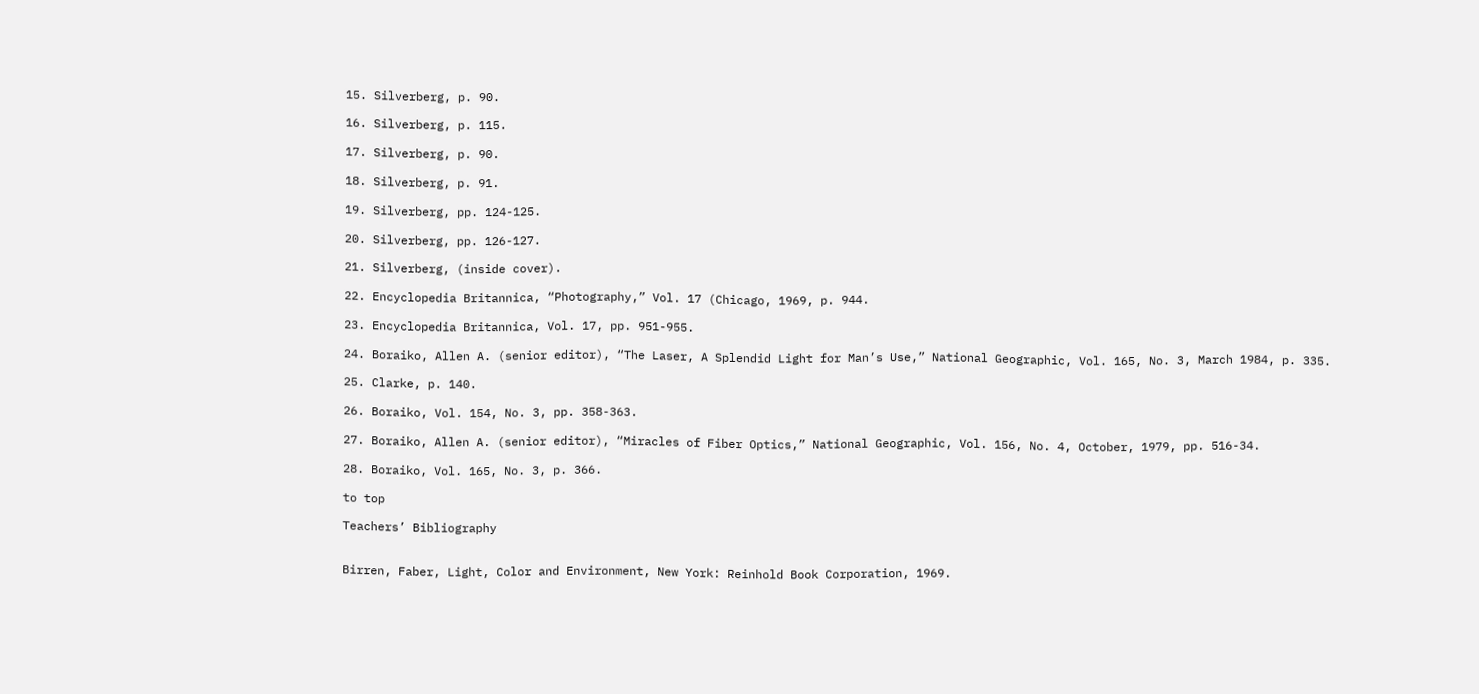15. Silverberg, p. 90.

16. Silverberg, p. 115.

17. Silverberg, p. 90.

18. Silverberg, p. 91.

19. Silverberg, pp. 124-125.

20. Silverberg, pp. 126-127.

21. Silverberg, (inside cover).

22. Encyclopedia Britannica, “Photography,” Vol. 17 (Chicago, 1969, p. 944.

23. Encyclopedia Britannica, Vol. 17, pp. 951-955.

24. Boraiko, Allen A. (senior editor), “The Laser, A Splendid Light for Man’s Use,” National Geographic, Vol. 165, No. 3, March 1984, p. 335.

25. Clarke, p. 140.

26. Boraiko, Vol. 154, No. 3, pp. 358-363.

27. Boraiko, Allen A. (senior editor), “Miracles of Fiber Optics,” National Geographic, Vol. 156, No. 4, October, 1979, pp. 516-34.

28. Boraiko, Vol. 165, No. 3, p. 366.

to top

Teachers’ Bibliography


Birren, Faber, Light, Color and Environment, New York: Reinhold Book Corporation, 1969.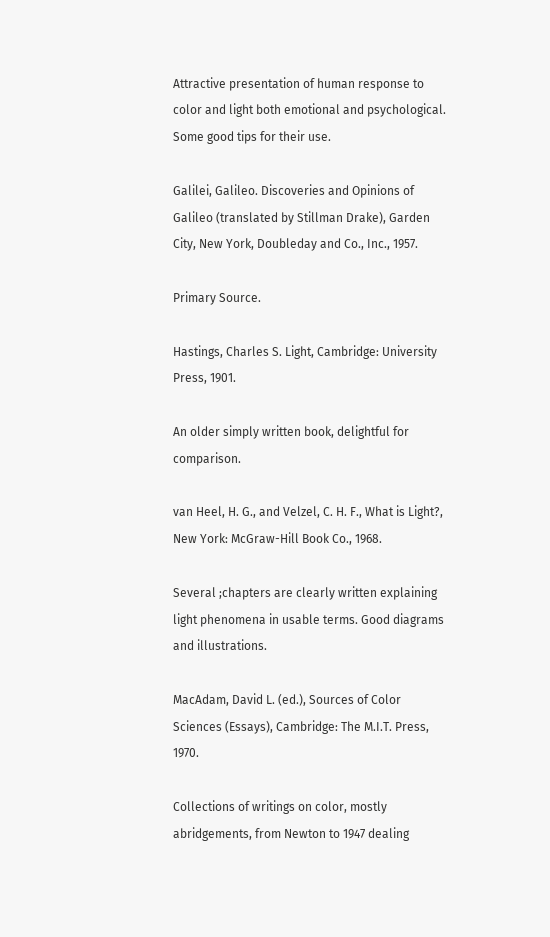Attractive presentation of human response to color and light both emotional and psychological. Some good tips for their use.

Galilei, Galileo. Discoveries and Opinions of Galileo (translated by Stillman Drake), Garden City, New York, Doubleday and Co., Inc., 1957.

Primary Source.

Hastings, Charles S. Light, Cambridge: University Press, 1901.

An older simply written book, delightful for comparison.

van Heel, H. G., and Velzel, C. H. F., What is Light?, New York: McGraw-Hill Book Co., 1968.

Several ;chapters are clearly written explaining light phenomena in usable terms. Good diagrams and illustrations.

MacAdam, David L. (ed.), Sources of Color Sciences (Essays), Cambridge: The M.I.T. Press, 1970.

Collections of writings on color, mostly abridgements, from Newton to 1947 dealing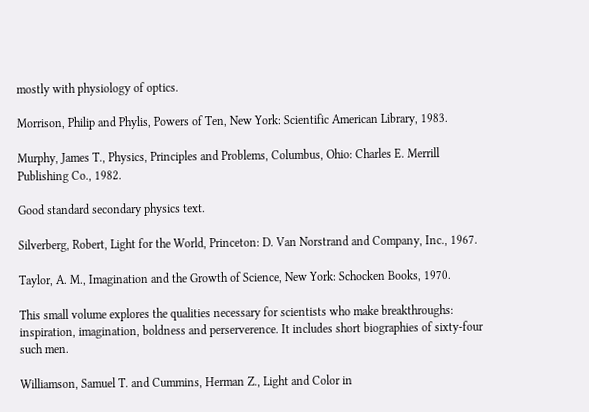mostly with physiology of optics.

Morrison, Philip and Phylis, Powers of Ten, New York: Scientific American Library, 1983.

Murphy, James T., Physics, Principles and Problems, Columbus, Ohio: Charles E. Merrill Publishing Co., 1982.

Good standard secondary physics text.

Silverberg, Robert, Light for the World, Princeton: D. Van Norstrand and Company, Inc., 1967.

Taylor, A. M., Imagination and the Growth of Science, New York: Schocken Books, 1970.

This small volume explores the qualities necessary for scientists who make breakthroughs: inspiration, imagination, boldness and perserverence. It includes short biographies of sixty-four such men.

Williamson, Samuel T. and Cummins, Herman Z., Light and Color in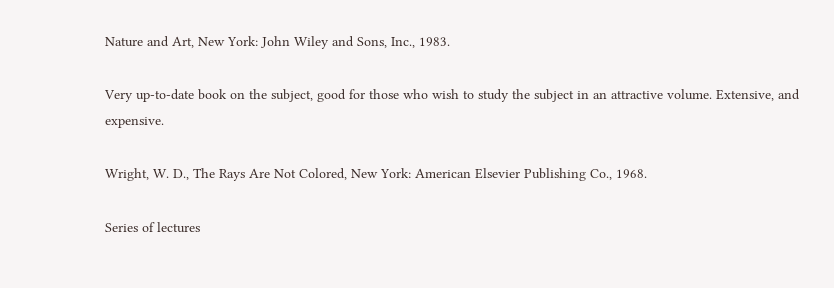Nature and Art, New York: John Wiley and Sons, Inc., 1983.

Very up-to-date book on the subject, good for those who wish to study the subject in an attractive volume. Extensive, and expensive.

Wright, W. D., The Rays Are Not Colored, New York: American Elsevier Publishing Co., 1968.

Series of lectures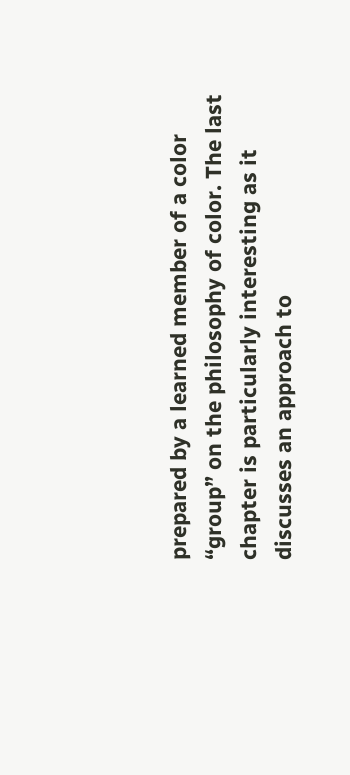prepared by a learned member of a color “group” on the philosophy of color. The last chapter is particularly interesting as it discusses an approach to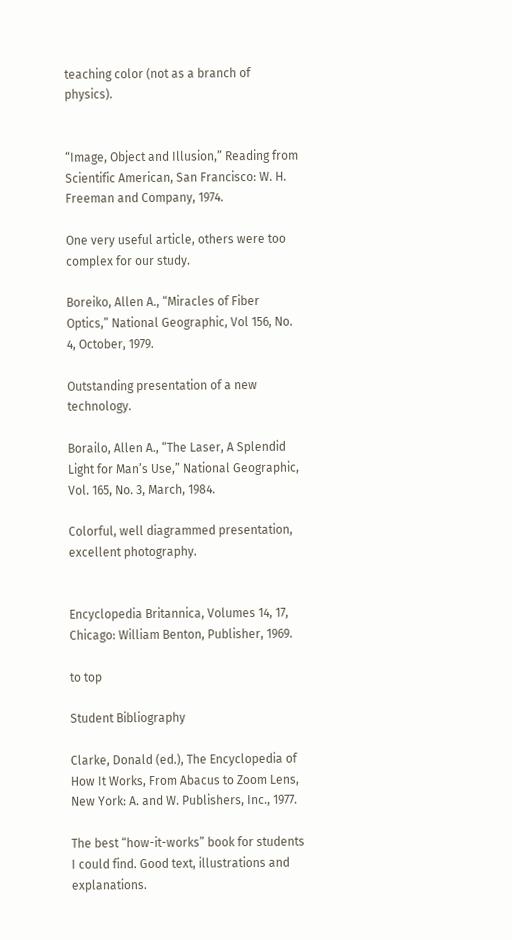teaching color (not as a branch of physics).


“Image, Object and Illusion,” Reading from Scientific American, San Francisco: W. H. Freeman and Company, 1974.

One very useful article, others were too complex for our study.

Boreiko, Allen A., “Miracles of Fiber Optics,” National Geographic, Vol 156, No. 4, October, 1979.

Outstanding presentation of a new technology.

Borailo, Allen A., “The Laser, A Splendid Light for Man’s Use,” National Geographic, Vol. 165, No. 3, March, 1984.

Colorful, well diagrammed presentation, excellent photography.


Encyclopedia Britannica, Volumes 14, 17, Chicago: William Benton, Publisher, 1969.

to top

Student Bibliography

Clarke, Donald (ed.), The Encyclopedia of How It Works, From Abacus to Zoom Lens, New York: A. and W. Publishers, Inc., 1977.

The best “how-it-works” book for students I could find. Good text, illustrations and explanations.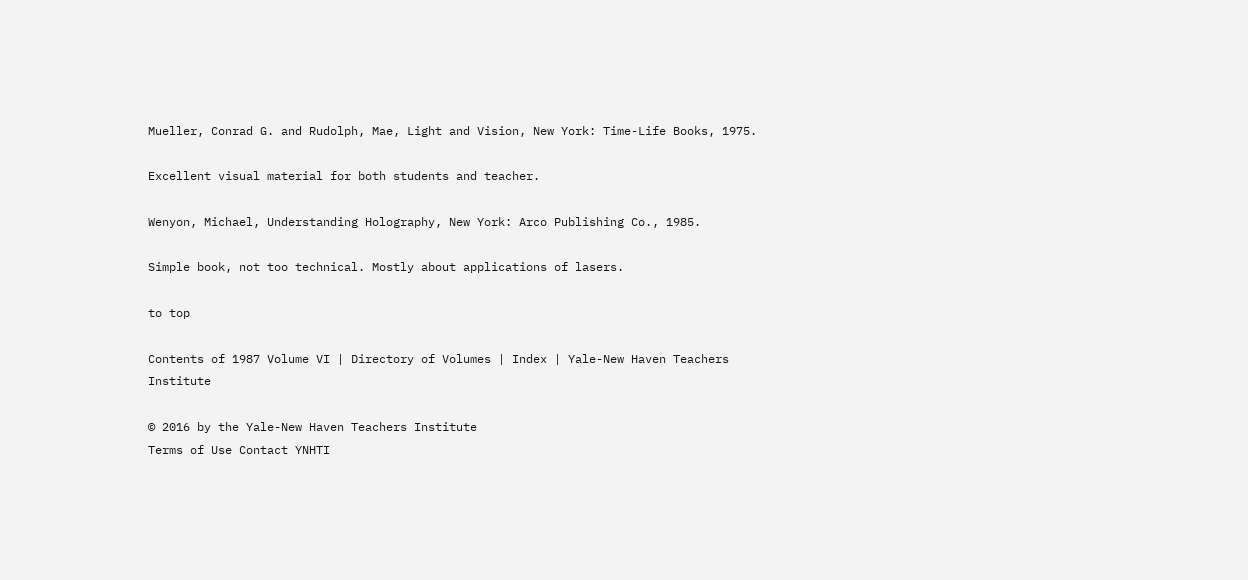Mueller, Conrad G. and Rudolph, Mae, Light and Vision, New York: Time-Life Books, 1975.

Excellent visual material for both students and teacher.

Wenyon, Michael, Understanding Holography, New York: Arco Publishing Co., 1985.

Simple book, not too technical. Mostly about applications of lasers.

to top

Contents of 1987 Volume VI | Directory of Volumes | Index | Yale-New Haven Teachers Institute

© 2016 by the Yale-New Haven Teachers Institute
Terms of Use Contact YNHTI